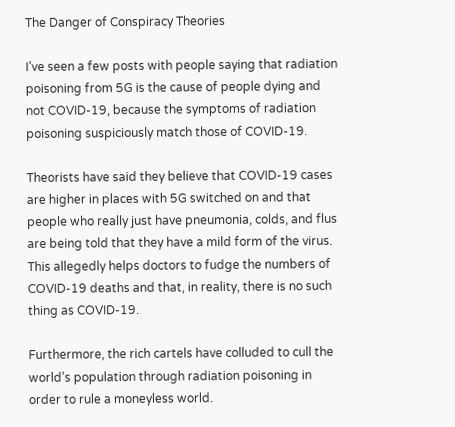The Danger of Conspiracy Theories

I’ve seen a few posts with people saying that radiation poisoning from 5G is the cause of people dying and not COVID-19, because the symptoms of radiation poisoning suspiciously match those of COVID-19.

Theorists have said they believe that COVID-19 cases are higher in places with 5G switched on and that people who really just have pneumonia, colds, and flus are being told that they have a mild form of the virus. This allegedly helps doctors to fudge the numbers of COVID-19 deaths and that, in reality, there is no such thing as COVID-19.

Furthermore, the rich cartels have colluded to cull the world’s population through radiation poisoning in order to rule a moneyless world.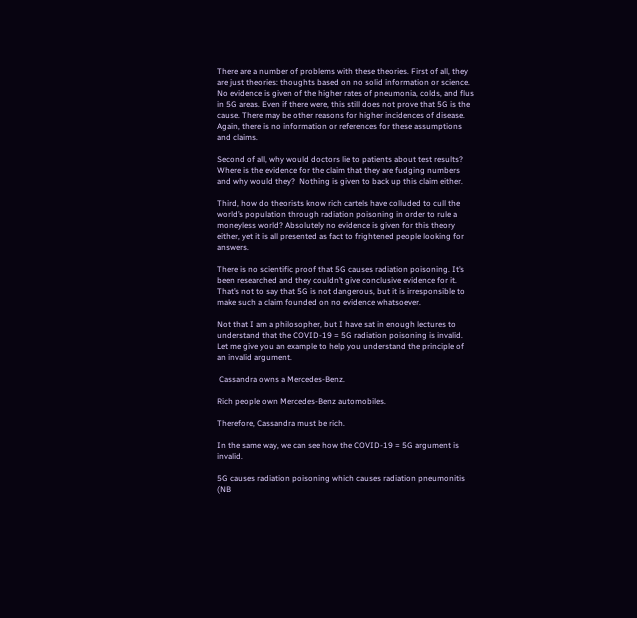There are a number of problems with these theories. First of all, they are just theories: thoughts based on no solid information or science. No evidence is given of the higher rates of pneumonia, colds, and flus in 5G areas. Even if there were, this still does not prove that 5G is the cause. There may be other reasons for higher incidences of disease. Again, there is no information or references for these assumptions and claims.

Second of all, why would doctors lie to patients about test results?  Where is the evidence for the claim that they are fudging numbers and why would they?  Nothing is given to back up this claim either.

Third, how do theorists know rich cartels have colluded to cull the world’s population through radiation poisoning in order to rule a moneyless world? Absolutely no evidence is given for this theory either, yet it is all presented as fact to frightened people looking for answers.

There is no scientific proof that 5G causes radiation poisoning. It’s been researched and they couldn’t give conclusive evidence for it. That’s not to say that 5G is not dangerous, but it is irresponsible to make such a claim founded on no evidence whatsoever.

Not that I am a philosopher, but I have sat in enough lectures to understand that the COVID-19 = 5G radiation poisoning is invalid. Let me give you an example to help you understand the principle of an invalid argument.

 Cassandra owns a Mercedes-Benz.

Rich people own Mercedes-Benz automobiles.

Therefore, Cassandra must be rich.

In the same way, we can see how the COVID-19 = 5G argument is invalid.

5G causes radiation poisoning which causes radiation pneumonitis (NB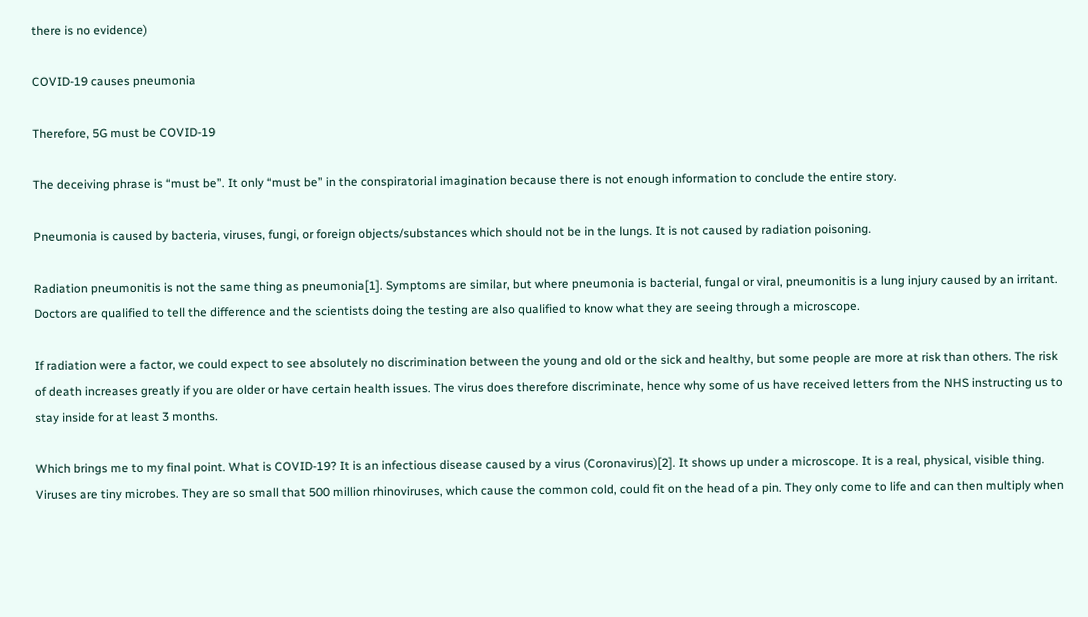there is no evidence)

COVID-19 causes pneumonia

Therefore, 5G must be COVID-19

The deceiving phrase is “must be”. It only “must be” in the conspiratorial imagination because there is not enough information to conclude the entire story.

Pneumonia is caused by bacteria, viruses, fungi, or foreign objects/substances which should not be in the lungs. It is not caused by radiation poisoning.

Radiation pneumonitis is not the same thing as pneumonia[1]. Symptoms are similar, but where pneumonia is bacterial, fungal or viral, pneumonitis is a lung injury caused by an irritant. Doctors are qualified to tell the difference and the scientists doing the testing are also qualified to know what they are seeing through a microscope.

If radiation were a factor, we could expect to see absolutely no discrimination between the young and old or the sick and healthy, but some people are more at risk than others. The risk of death increases greatly if you are older or have certain health issues. The virus does therefore discriminate, hence why some of us have received letters from the NHS instructing us to stay inside for at least 3 months.

Which brings me to my final point. What is COVID-19? It is an infectious disease caused by a virus (Coronavirus)[2]. It shows up under a microscope. It is a real, physical, visible thing. Viruses are tiny microbes. They are so small that 500 million rhinoviruses, which cause the common cold, could fit on the head of a pin. They only come to life and can then multiply when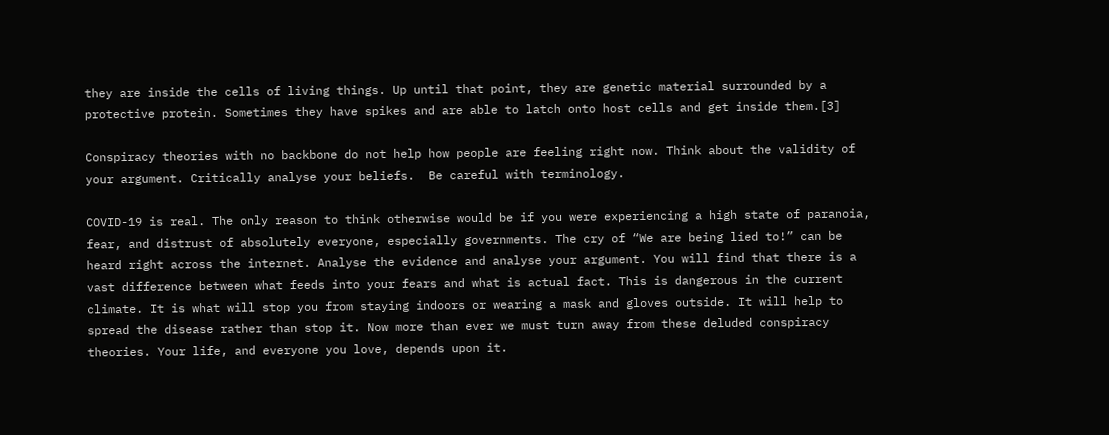they are inside the cells of living things. Up until that point, they are genetic material surrounded by a protective protein. Sometimes they have spikes and are able to latch onto host cells and get inside them.[3]

Conspiracy theories with no backbone do not help how people are feeling right now. Think about the validity of your argument. Critically analyse your beliefs.  Be careful with terminology.

COVID-19 is real. The only reason to think otherwise would be if you were experiencing a high state of paranoia, fear, and distrust of absolutely everyone, especially governments. The cry of “We are being lied to!” can be heard right across the internet. Analyse the evidence and analyse your argument. You will find that there is a vast difference between what feeds into your fears and what is actual fact. This is dangerous in the current climate. It is what will stop you from staying indoors or wearing a mask and gloves outside. It will help to spread the disease rather than stop it. Now more than ever we must turn away from these deluded conspiracy theories. Your life, and everyone you love, depends upon it.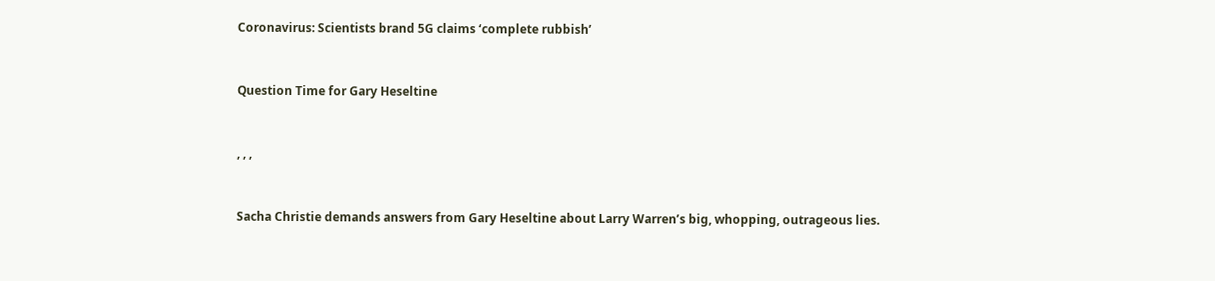Coronavirus: Scientists brand 5G claims ‘complete rubbish’


Question Time for Gary Heseltine


, , ,


Sacha Christie demands answers from Gary Heseltine about Larry Warren’s big, whopping, outrageous lies.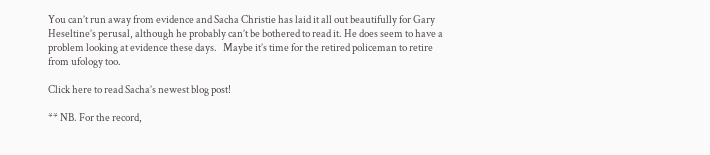You can’t run away from evidence and Sacha Christie has laid it all out beautifully for Gary Heseltine’s perusal, although he probably can’t be bothered to read it. He does seem to have a problem looking at evidence these days.   Maybe it’s time for the retired policeman to retire from ufology too.

Click here to read Sacha’s newest blog post!

** NB. For the record,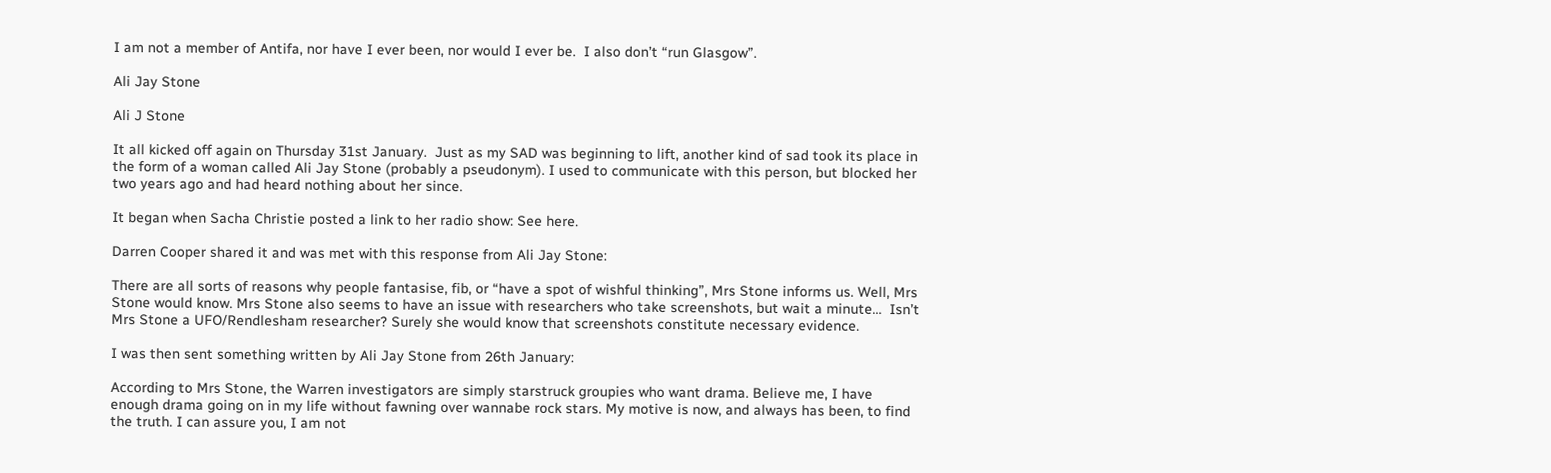I am not a member of Antifa, nor have I ever been, nor would I ever be.  I also don’t “run Glasgow”.

Ali Jay Stone

Ali J Stone

It all kicked off again on Thursday 31st January.  Just as my SAD was beginning to lift, another kind of sad took its place in the form of a woman called Ali Jay Stone (probably a pseudonym). I used to communicate with this person, but blocked her two years ago and had heard nothing about her since.

It began when Sacha Christie posted a link to her radio show: See here.

Darren Cooper shared it and was met with this response from Ali Jay Stone:

There are all sorts of reasons why people fantasise, fib, or “have a spot of wishful thinking”, Mrs Stone informs us. Well, Mrs Stone would know. Mrs Stone also seems to have an issue with researchers who take screenshots, but wait a minute…  Isn’t Mrs Stone a UFO/Rendlesham researcher? Surely she would know that screenshots constitute necessary evidence.

I was then sent something written by Ali Jay Stone from 26th January:

According to Mrs Stone, the Warren investigators are simply starstruck groupies who want drama. Believe me, I have enough drama going on in my life without fawning over wannabe rock stars. My motive is now, and always has been, to find the truth. I can assure you, I am not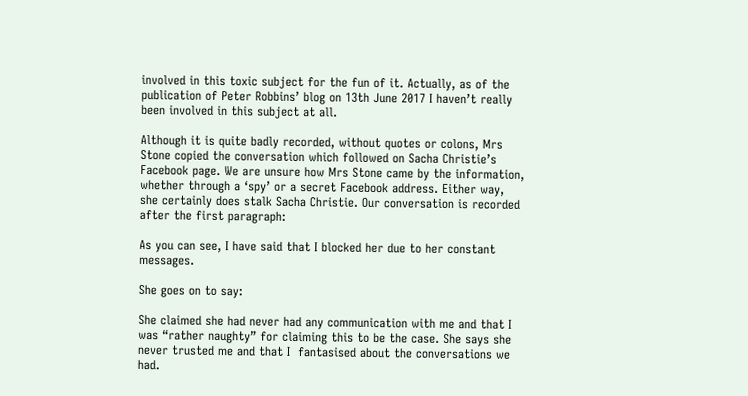involved in this toxic subject for the fun of it. Actually, as of the publication of Peter Robbins’ blog on 13th June 2017 I haven’t really been involved in this subject at all.

Although it is quite badly recorded, without quotes or colons, Mrs Stone copied the conversation which followed on Sacha Christie’s Facebook page. We are unsure how Mrs Stone came by the information, whether through a ‘spy’ or a secret Facebook address. Either way, she certainly does stalk Sacha Christie. Our conversation is recorded after the first paragraph:

As you can see, I have said that I blocked her due to her constant messages.

She goes on to say:

She claimed she had never had any communication with me and that I was “rather naughty” for claiming this to be the case. She says she never trusted me and that I  fantasised about the conversations we had.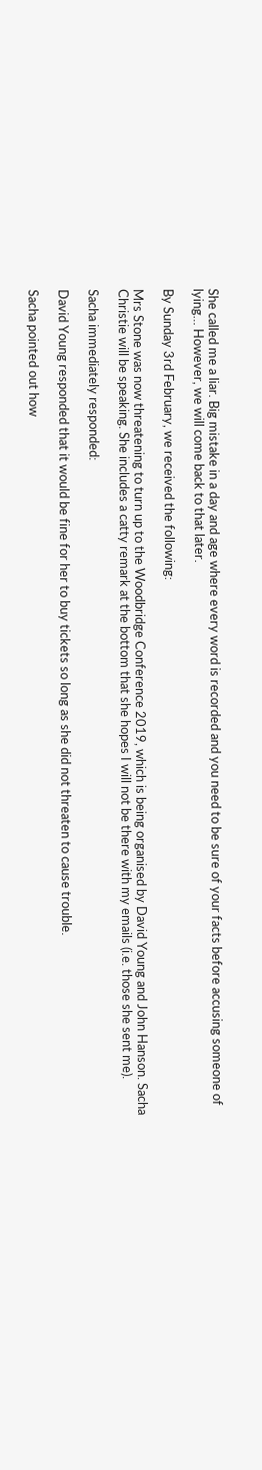She called me a liar. Big mistake in a day and age where every word is recorded and you need to be sure of your facts before accusing someone of lying… However, we will come back to that later.

By Sunday 3rd February, we received the following:

Mrs Stone was now threatening to turn up to the Woodbridge Conference 2019, which is being organised by David Young and John Hanson. Sacha Christie will be speaking. She includes a catty remark at the bottom that she hopes I will not be there with my emails (i.e. those she sent me).

Sacha immediately responded:

David Young responded that it would be fine for her to buy tickets so long as she did not threaten to cause trouble.

Sacha pointed out how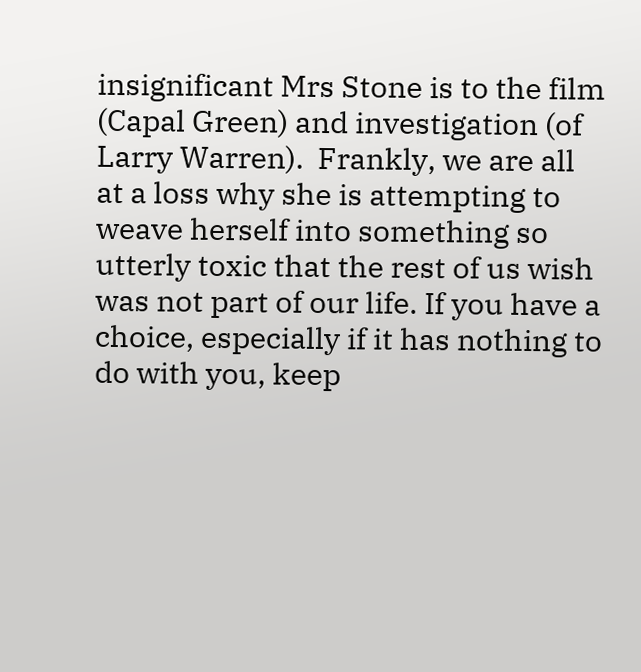insignificant Mrs Stone is to the film (Capal Green) and investigation (of Larry Warren).  Frankly, we are all at a loss why she is attempting to weave herself into something so utterly toxic that the rest of us wish was not part of our life. If you have a choice, especially if it has nothing to do with you, keep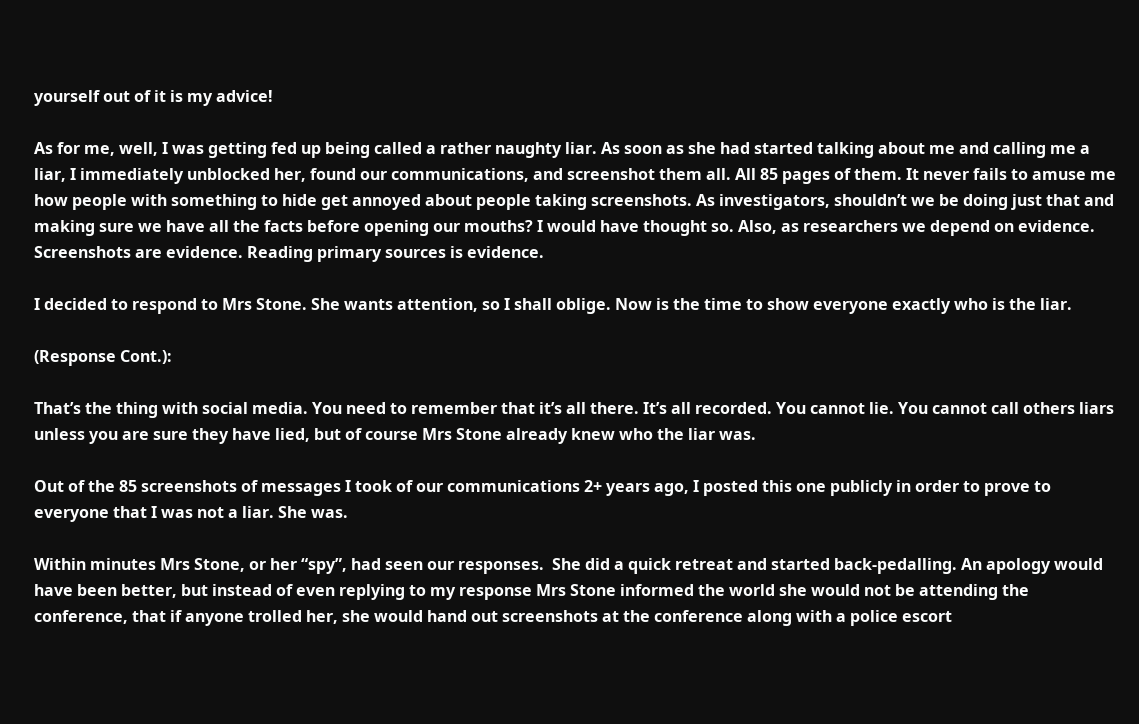yourself out of it is my advice!

As for me, well, I was getting fed up being called a rather naughty liar. As soon as she had started talking about me and calling me a liar, I immediately unblocked her, found our communications, and screenshot them all. All 85 pages of them. It never fails to amuse me how people with something to hide get annoyed about people taking screenshots. As investigators, shouldn’t we be doing just that and making sure we have all the facts before opening our mouths? I would have thought so. Also, as researchers we depend on evidence. Screenshots are evidence. Reading primary sources is evidence.

I decided to respond to Mrs Stone. She wants attention, so I shall oblige. Now is the time to show everyone exactly who is the liar.

(Response Cont.):

That’s the thing with social media. You need to remember that it’s all there. It’s all recorded. You cannot lie. You cannot call others liars unless you are sure they have lied, but of course Mrs Stone already knew who the liar was.

Out of the 85 screenshots of messages I took of our communications 2+ years ago, I posted this one publicly in order to prove to everyone that I was not a liar. She was.

Within minutes Mrs Stone, or her “spy”, had seen our responses.  She did a quick retreat and started back-pedalling. An apology would have been better, but instead of even replying to my response Mrs Stone informed the world she would not be attending the conference, that if anyone trolled her, she would hand out screenshots at the conference along with a police escort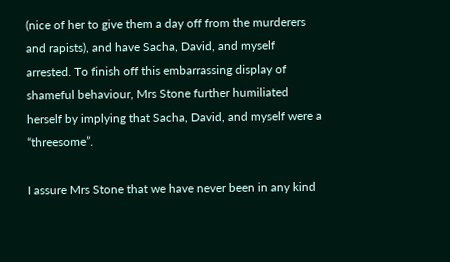(nice of her to give them a day off from the murderers and rapists), and have Sacha, David, and myself arrested. To finish off this embarrassing display of shameful behaviour, Mrs Stone further humiliated herself by implying that Sacha, David, and myself were a “threesome”.

I assure Mrs Stone that we have never been in any kind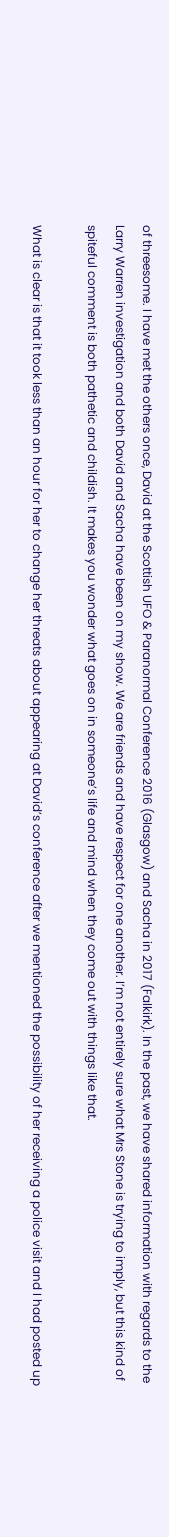of threesome. I have met the others once, David at the Scottish UFO & Paranormal Conference 2016 (Glasgow) and Sacha in 2017 (Falkirk). In the past, we have shared information with regards to the Larry Warren investigation and both David and Sacha have been on my show. We are friends and have respect for one another. I’m not entirely sure what Mrs Stone is trying to imply, but this kind of spiteful comment is both pathetic and childish. It makes you wonder what goes on in someone’s life and mind when they come out with things like that.

What is clear is that it took less than an hour for her to change her threats about appearing at David’s conference after we mentioned the possibility of her receiving a police visit and I had posted up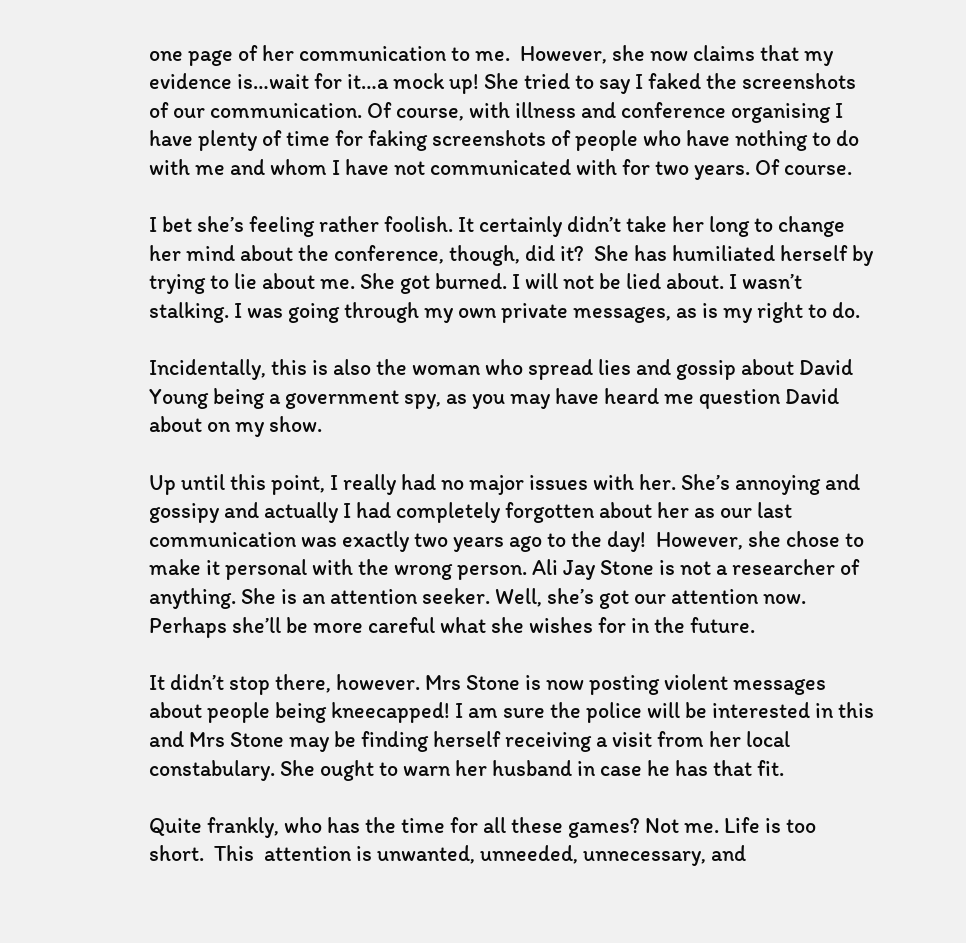one page of her communication to me.  However, she now claims that my evidence is…wait for it…a mock up! She tried to say I faked the screenshots of our communication. Of course, with illness and conference organising I have plenty of time for faking screenshots of people who have nothing to do with me and whom I have not communicated with for two years. Of course.

I bet she’s feeling rather foolish. It certainly didn’t take her long to change her mind about the conference, though, did it?  She has humiliated herself by trying to lie about me. She got burned. I will not be lied about. I wasn’t stalking. I was going through my own private messages, as is my right to do.

Incidentally, this is also the woman who spread lies and gossip about David Young being a government spy, as you may have heard me question David about on my show.

Up until this point, I really had no major issues with her. She’s annoying and gossipy and actually I had completely forgotten about her as our last communication was exactly two years ago to the day!  However, she chose to make it personal with the wrong person. Ali Jay Stone is not a researcher of anything. She is an attention seeker. Well, she’s got our attention now. Perhaps she’ll be more careful what she wishes for in the future.

It didn’t stop there, however. Mrs Stone is now posting violent messages about people being kneecapped! I am sure the police will be interested in this and Mrs Stone may be finding herself receiving a visit from her local constabulary. She ought to warn her husband in case he has that fit.

Quite frankly, who has the time for all these games? Not me. Life is too short.  This  attention is unwanted, unneeded, unnecessary, and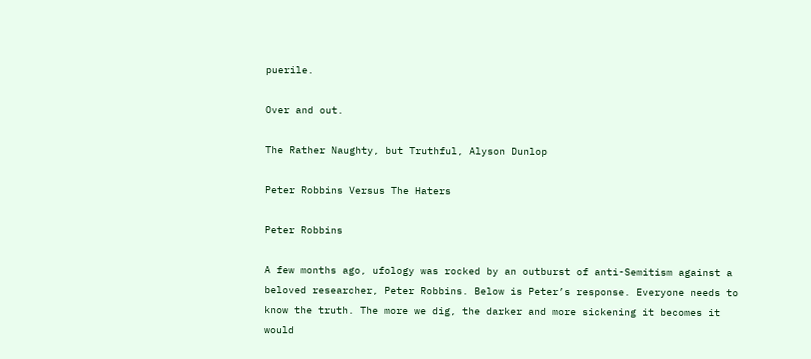puerile.

Over and out.

The Rather Naughty, but Truthful, Alyson Dunlop

Peter Robbins Versus The Haters

Peter Robbins

A few months ago, ufology was rocked by an outburst of anti-Semitism against a beloved researcher, Peter Robbins. Below is Peter’s response. Everyone needs to know the truth. The more we dig, the darker and more sickening it becomes it would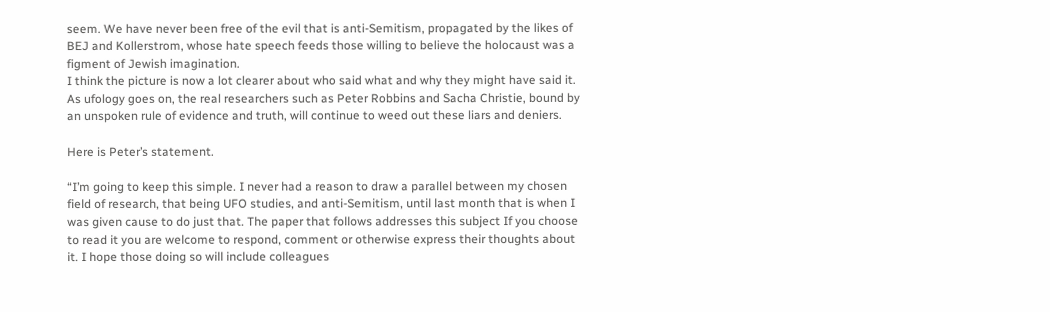seem. We have never been free of the evil that is anti-Semitism, propagated by the likes of BEJ and Kollerstrom, whose hate speech feeds those willing to believe the holocaust was a figment of Jewish imagination.
I think the picture is now a lot clearer about who said what and why they might have said it.
As ufology goes on, the real researchers such as Peter Robbins and Sacha Christie, bound by an unspoken rule of evidence and truth, will continue to weed out these liars and deniers.

Here is Peter’s statement.

“I’m going to keep this simple. I never had a reason to draw a parallel between my chosen field of research, that being UFO studies, and anti-Semitism, until last month that is when I was given cause to do just that. The paper that follows addresses this subject If you choose to read it you are welcome to respond, comment or otherwise express their thoughts about it. I hope those doing so will include colleagues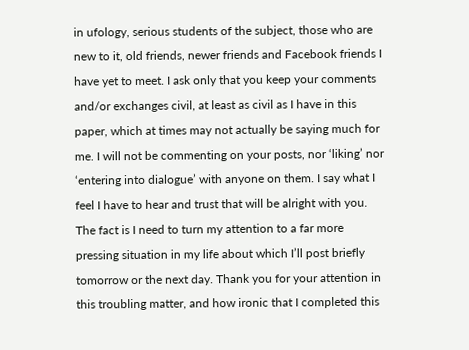in ufology, serious students of the subject, those who are new to it, old friends, newer friends and Facebook friends I have yet to meet. I ask only that you keep your comments and/or exchanges civil, at least as civil as I have in this paper, which at times may not actually be saying much for me. I will not be commenting on your posts, nor ‘liking’ nor ‘entering into dialogue’ with anyone on them. I say what I feel I have to hear and trust that will be alright with you. The fact is I need to turn my attention to a far more pressing situation in my life about which I’ll post briefly tomorrow or the next day. Thank you for your attention in this troubling matter, and how ironic that I completed this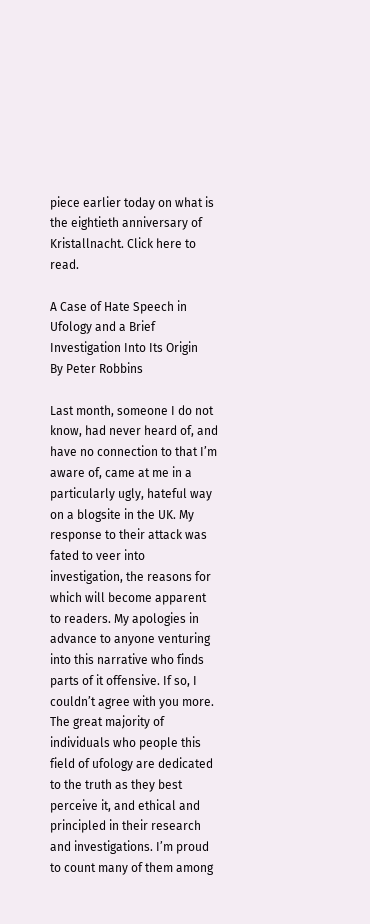piece earlier today on what is the eightieth anniversary of Kristallnacht. Click here to read.

A Case of Hate Speech in Ufology and a Brief Investigation Into Its Origin
By Peter Robbins

Last month, someone I do not know, had never heard of, and have no connection to that I’m aware of, came at me in a particularly ugly, hateful way on a blogsite in the UK. My response to their attack was fated to veer into investigation, the reasons for which will become apparent to readers. My apologies in advance to anyone venturing into this narrative who finds parts of it offensive. If so, I couldn’t agree with you more. The great majority of individuals who people this field of ufology are dedicated to the truth as they best perceive it, and ethical and principled in their research and investigations. I’m proud to count many of them among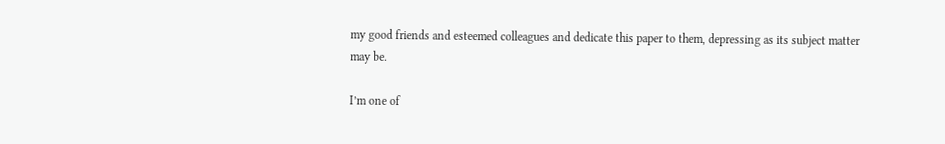my good friends and esteemed colleagues and dedicate this paper to them, depressing as its subject matter may be.

I’m one of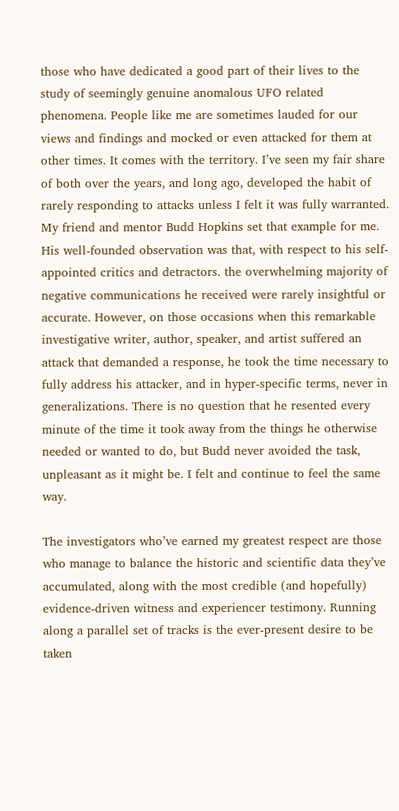those who have dedicated a good part of their lives to the study of seemingly genuine anomalous UFO related phenomena. People like me are sometimes lauded for our views and findings and mocked or even attacked for them at other times. It comes with the territory. I’ve seen my fair share of both over the years, and long ago, developed the habit of rarely responding to attacks unless I felt it was fully warranted. My friend and mentor Budd Hopkins set that example for me. His well-founded observation was that, with respect to his self-appointed critics and detractors. the overwhelming majority of negative communications he received were rarely insightful or accurate. However, on those occasions when this remarkable investigative writer, author, speaker, and artist suffered an attack that demanded a response, he took the time necessary to fully address his attacker, and in hyper-specific terms, never in generalizations. There is no question that he resented every minute of the time it took away from the things he otherwise needed or wanted to do, but Budd never avoided the task, unpleasant as it might be. I felt and continue to feel the same way.

The investigators who’ve earned my greatest respect are those who manage to balance the historic and scientific data they’ve accumulated, along with the most credible (and hopefully) evidence-driven witness and experiencer testimony. Running along a parallel set of tracks is the ever-present desire to be taken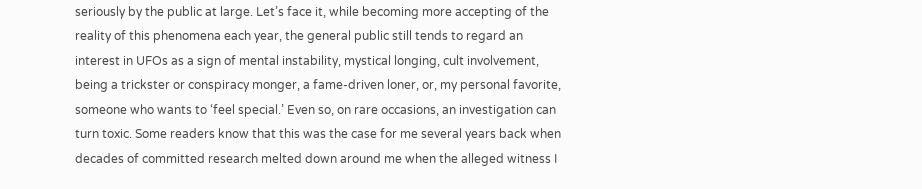seriously by the public at large. Let’s face it, while becoming more accepting of the reality of this phenomena each year, the general public still tends to regard an interest in UFOs as a sign of mental instability, mystical longing, cult involvement, being a trickster or conspiracy monger, a fame-driven loner, or, my personal favorite, someone who wants to ‘feel special.’ Even so, on rare occasions, an investigation can turn toxic. Some readers know that this was the case for me several years back when decades of committed research melted down around me when the alleged witness I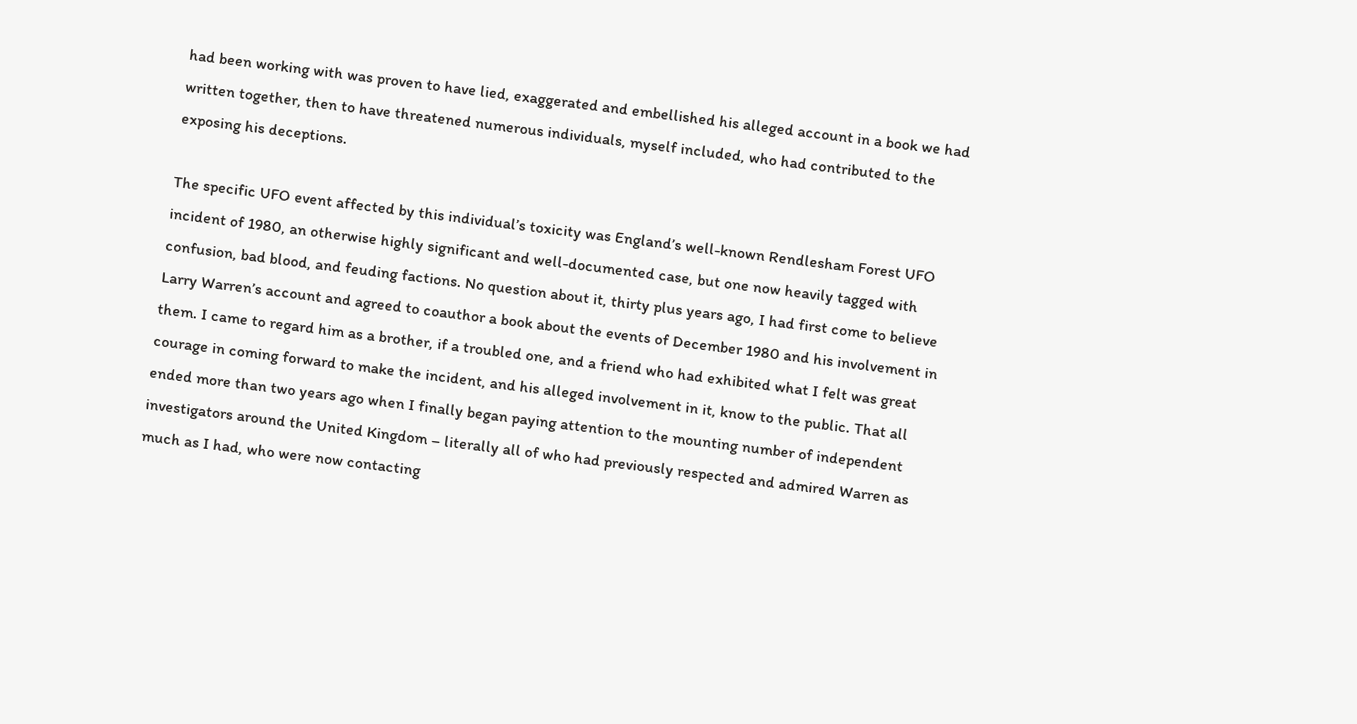had been working with was proven to have lied, exaggerated and embellished his alleged account in a book we had written together, then to have threatened numerous individuals, myself included, who had contributed to the exposing his deceptions.

The specific UFO event affected by this individual’s toxicity was England’s well-known Rendlesham Forest UFO incident of 1980, an otherwise highly significant and well-documented case, but one now heavily tagged with confusion, bad blood, and feuding factions. No question about it, thirty plus years ago, I had first come to believe Larry Warren’s account and agreed to coauthor a book about the events of December 1980 and his involvement in them. I came to regard him as a brother, if a troubled one, and a friend who had exhibited what I felt was great courage in coming forward to make the incident, and his alleged involvement in it, know to the public. That all ended more than two years ago when I finally began paying attention to the mounting number of independent investigators around the United Kingdom – literally all of who had previously respected and admired Warren as much as I had, who were now contacting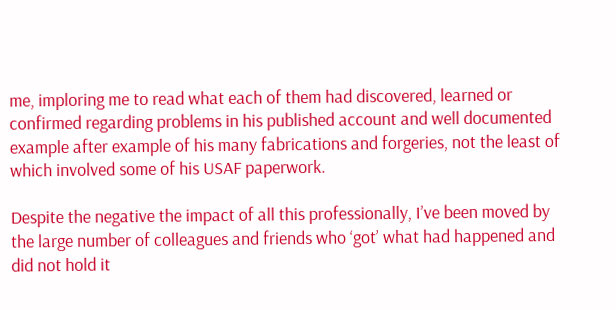me, imploring me to read what each of them had discovered, learned or confirmed regarding problems in his published account and well documented example after example of his many fabrications and forgeries, not the least of which involved some of his USAF paperwork.

Despite the negative the impact of all this professionally, I’ve been moved by the large number of colleagues and friends who ‘got’ what had happened and did not hold it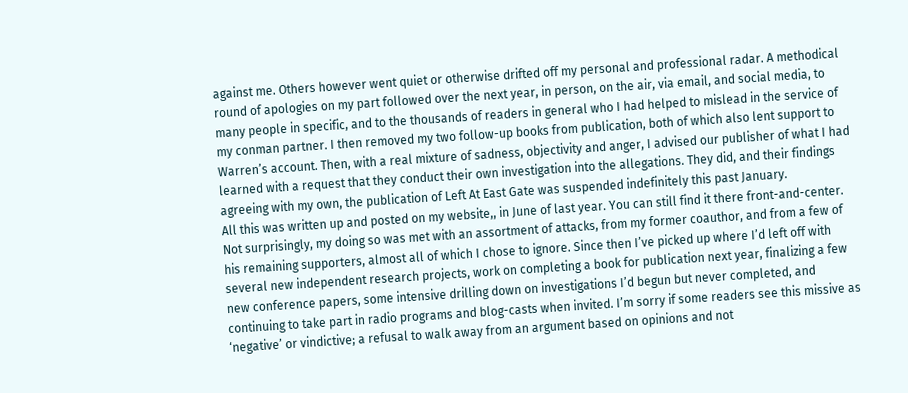against me. Others however went quiet or otherwise drifted off my personal and professional radar. A methodical round of apologies on my part followed over the next year, in person, on the air, via email, and social media, to many people in specific, and to the thousands of readers in general who I had helped to mislead in the service of my conman partner. I then removed my two follow-up books from publication, both of which also lent support to Warren’s account. Then, with a real mixture of sadness, objectivity and anger, I advised our publisher of what I had learned with a request that they conduct their own investigation into the allegations. They did, and their findings agreeing with my own, the publication of Left At East Gate was suspended indefinitely this past January.
All this was written up and posted on my website,, in June of last year. You can still find it there front-and-center. Not surprisingly, my doing so was met with an assortment of attacks, from my former coauthor, and from a few of his remaining supporters, almost all of which I chose to ignore. Since then I’ve picked up where I’d left off with several new independent research projects, work on completing a book for publication next year, finalizing a few new conference papers, some intensive drilling down on investigations I’d begun but never completed, and continuing to take part in radio programs and blog-casts when invited. I’m sorry if some readers see this missive as ‘negative’ or vindictive; a refusal to walk away from an argument based on opinions and not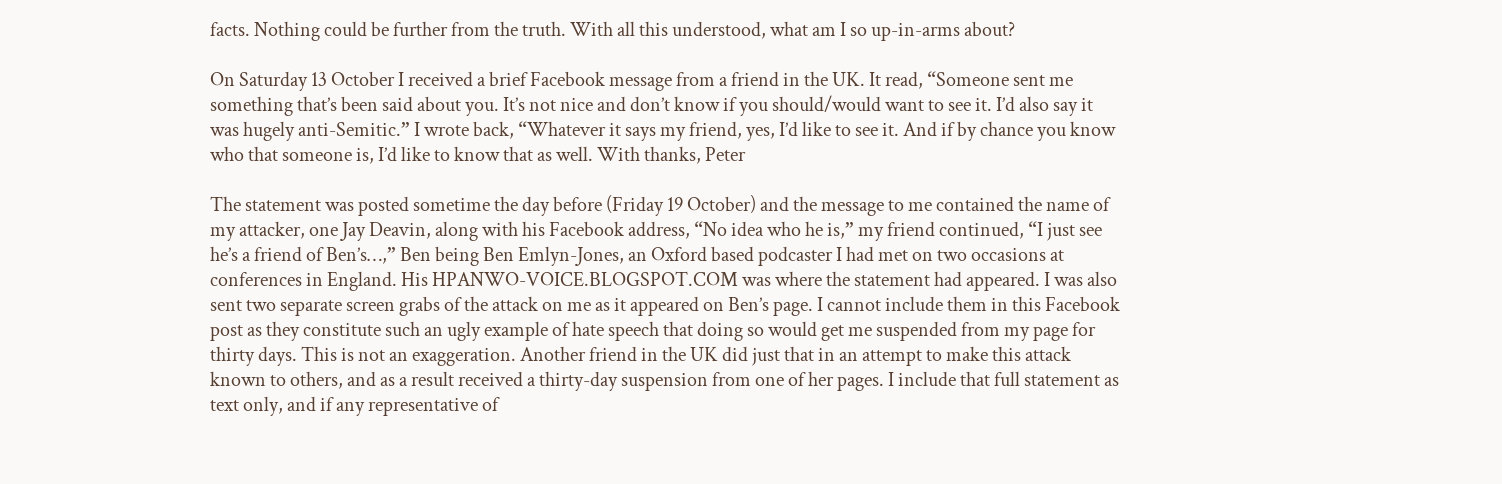facts. Nothing could be further from the truth. With all this understood, what am I so up-in-arms about?

On Saturday 13 October I received a brief Facebook message from a friend in the UK. It read, “Someone sent me something that’s been said about you. It’s not nice and don’t know if you should/would want to see it. I’d also say it was hugely anti-Semitic.” I wrote back, “Whatever it says my friend, yes, I’d like to see it. And if by chance you know who that someone is, I’d like to know that as well. With thanks, Peter

The statement was posted sometime the day before (Friday 19 October) and the message to me contained the name of my attacker, one Jay Deavin, along with his Facebook address, “No idea who he is,” my friend continued, “I just see he’s a friend of Ben’s…,” Ben being Ben Emlyn-Jones, an Oxford based podcaster I had met on two occasions at conferences in England. His HPANWO-VOICE.BLOGSPOT.COM was where the statement had appeared. I was also sent two separate screen grabs of the attack on me as it appeared on Ben’s page. I cannot include them in this Facebook post as they constitute such an ugly example of hate speech that doing so would get me suspended from my page for thirty days. This is not an exaggeration. Another friend in the UK did just that in an attempt to make this attack known to others, and as a result received a thirty-day suspension from one of her pages. I include that full statement as text only, and if any representative of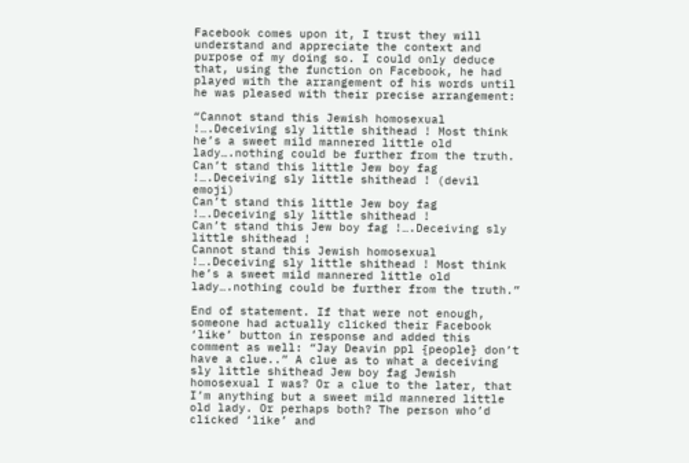Facebook comes upon it, I trust they will understand and appreciate the context and purpose of my doing so. I could only deduce that, using the function on Facebook, he had played with the arrangement of his words until he was pleased with their precise arrangement:

“Cannot stand this Jewish homosexual !….Deceiving sly little shithead ! Most think he’s a sweet mild mannered little old lady….nothing could be further from the truth.
Can’t stand this little Jew boy fag !….Deceiving sly little shithead ! (devil emoji)
Can’t stand this little Jew boy fag !….Deceiving sly little shithead !
Can’t stand this Jew boy fag !….Deceiving sly little shithead !
Cannot stand this Jewish homosexual !….Deceiving sly little shithead ! Most think he’s a sweet mild mannered little old lady….nothing could be further from the truth.”

End of statement. If that were not enough, someone had actually clicked their Facebook ‘like’ button in response and added this comment as well: “Jay Deavin ppl {people} don’t have a clue..” A clue as to what a deceiving sly little shithead Jew boy fag Jewish homosexual I was? Or a clue to the later, that I’m anything but a sweet mild mannered little old lady. Or perhaps both? The person who’d clicked ‘like’ and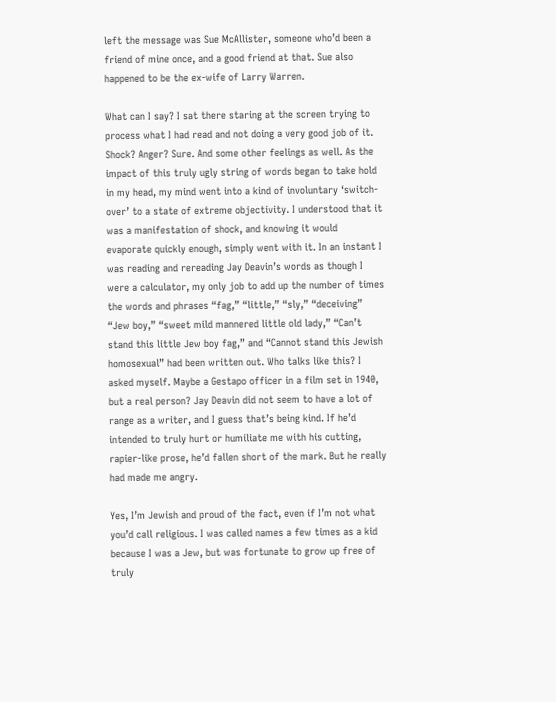left the message was Sue McAllister, someone who’d been a friend of mine once, and a good friend at that. Sue also happened to be the ex-wife of Larry Warren.

What can I say? I sat there staring at the screen trying to process what I had read and not doing a very good job of it. Shock? Anger? Sure. And some other feelings as well. As the impact of this truly ugly string of words began to take hold in my head, my mind went into a kind of involuntary ‘switch-over’ to a state of extreme objectivity. I understood that it was a manifestation of shock, and knowing it would evaporate quickly enough, simply went with it. In an instant I was reading and rereading Jay Deavin’s words as though I were a calculator, my only job to add up the number of times the words and phrases “fag,” “little,” “sly,” “deceiving” “Jew boy,” “sweet mild mannered little old lady,” “Can’t stand this little Jew boy fag,” and “Cannot stand this Jewish homosexual” had been written out. Who talks like this? I asked myself. Maybe a Gestapo officer in a film set in 1940, but a real person? Jay Deavin did not seem to have a lot of range as a writer, and I guess that’s being kind. If he’d intended to truly hurt or humiliate me with his cutting, rapier-like prose, he’d fallen short of the mark. But he really had made me angry.

Yes, I’m Jewish and proud of the fact, even if I’m not what you’d call religious. I was called names a few times as a kid because I was a Jew, but was fortunate to grow up free of truly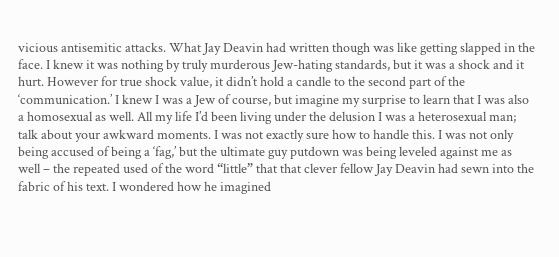vicious antisemitic attacks. What Jay Deavin had written though was like getting slapped in the face. I knew it was nothing by truly murderous Jew-hating standards, but it was a shock and it hurt. However for true shock value, it didn’t hold a candle to the second part of the ‘communication.’ I knew I was a Jew of course, but imagine my surprise to learn that I was also a homosexual as well. All my life I’d been living under the delusion I was a heterosexual man; talk about your awkward moments. I was not exactly sure how to handle this. I was not only being accused of being a ‘fag,’ but the ultimate guy putdown was being leveled against me as well – the repeated used of the word “little” that that clever fellow Jay Deavin had sewn into the fabric of his text. I wondered how he imagined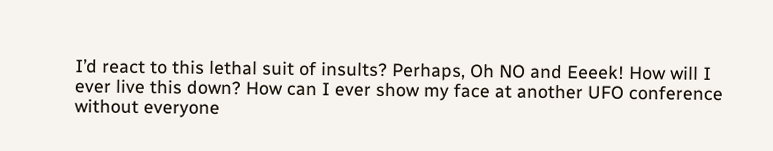I’d react to this lethal suit of insults? Perhaps, Oh NO and Eeeek! How will I ever live this down? How can I ever show my face at another UFO conference without everyone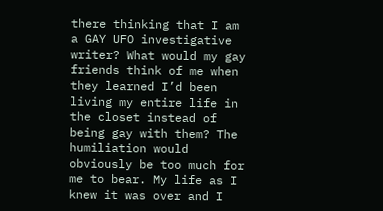there thinking that I am a GAY UFO investigative writer? What would my gay friends think of me when they learned I’d been living my entire life in the closet instead of being gay with them? The humiliation would obviously be too much for me to bear. My life as I knew it was over and I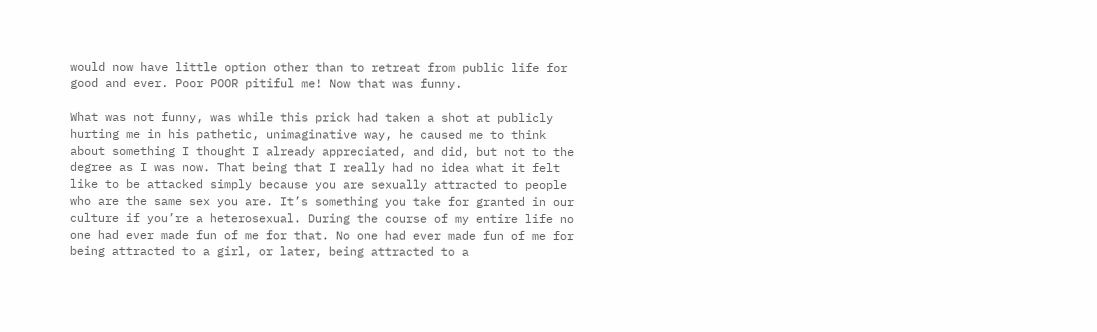would now have little option other than to retreat from public life for good and ever. Poor POOR pitiful me! Now that was funny.

What was not funny, was while this prick had taken a shot at publicly hurting me in his pathetic, unimaginative way, he caused me to think about something I thought I already appreciated, and did, but not to the degree as I was now. That being that I really had no idea what it felt like to be attacked simply because you are sexually attracted to people who are the same sex you are. It’s something you take for granted in our culture if you’re a heterosexual. During the course of my entire life no one had ever made fun of me for that. No one had ever made fun of me for being attracted to a girl, or later, being attracted to a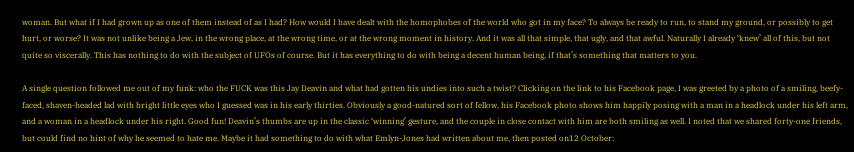woman. But what if I had grown up as one of them instead of as I had? How would I have dealt with the homophobes of the world who got in my face? To always be ready to run, to stand my ground, or possibly to get hurt, or worse? It was not unlike being a Jew, in the wrong place, at the wrong time, or at the wrong moment in history. And it was all that simple, that ugly, and that awful. Naturally I already ‘knew’ all of this, but not quite so viscerally. This has nothing to do with the subject of UFOs of course. But it has everything to do with being a decent human being, if that’s something that matters to you.

A single question followed me out of my funk: who the FUCK was this Jay Deavin and what had gotten his undies into such a twist? Clicking on the link to his Facebook page, I was greeted by a photo of a smiling, beefy-faced, shaven-headed lad with bright little eyes who I guessed was in his early thirties. Obviously a good-natured sort of fellow, his Facebook photo shows him happily posing with a man in a headlock under his left arm, and a woman in a headlock under his right. Good fun! Deavin’s thumbs are up in the classic ‘winning’ gesture, and the couple in close contact with him are both smiling as well. I noted that we shared forty-one friends, but could find no hint of why he seemed to hate me. Maybe it had something to do with what Emlyn-Jones had written about me, then posted on12 October: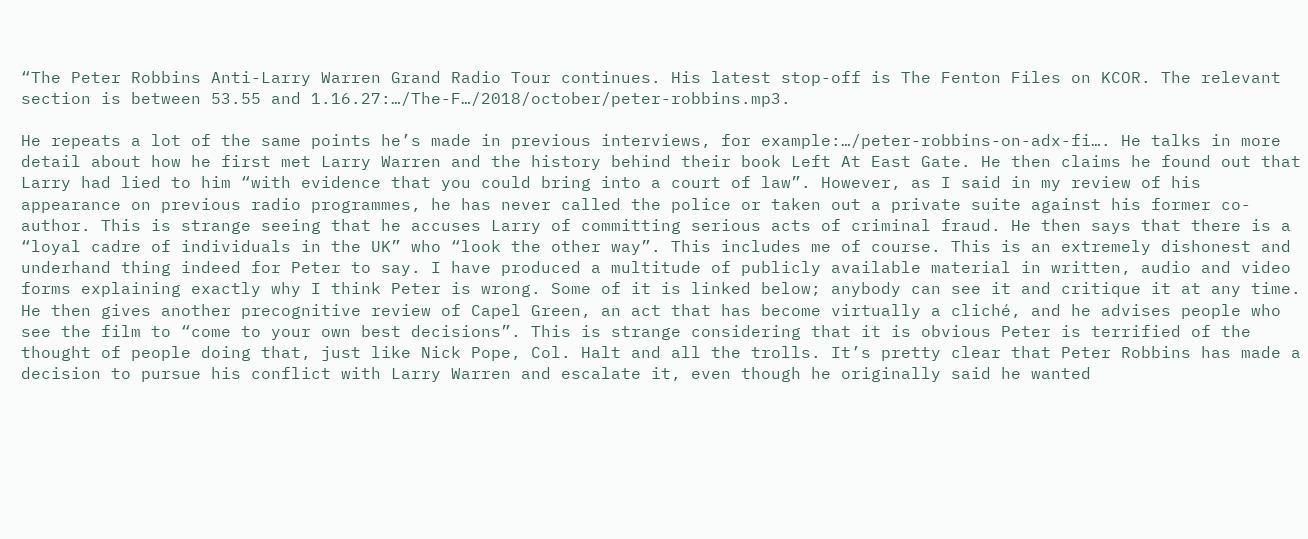“The Peter Robbins Anti-Larry Warren Grand Radio Tour continues. His latest stop-off is The Fenton Files on KCOR. The relevant section is between 53.55 and 1.16.27:…/The-F…/2018/october/peter-robbins.mp3.

He repeats a lot of the same points he’s made in previous interviews, for example:…/peter-robbins-on-adx-fi…. He talks in more detail about how he first met Larry Warren and the history behind their book Left At East Gate. He then claims he found out that Larry had lied to him “with evidence that you could bring into a court of law”. However, as I said in my review of his appearance on previous radio programmes, he has never called the police or taken out a private suite against his former co-author. This is strange seeing that he accuses Larry of committing serious acts of criminal fraud. He then says that there is a “loyal cadre of individuals in the UK” who “look the other way”. This includes me of course. This is an extremely dishonest and underhand thing indeed for Peter to say. I have produced a multitude of publicly available material in written, audio and video forms explaining exactly why I think Peter is wrong. Some of it is linked below; anybody can see it and critique it at any time. He then gives another precognitive review of Capel Green, an act that has become virtually a cliché, and he advises people who see the film to “come to your own best decisions”. This is strange considering that it is obvious Peter is terrified of the thought of people doing that, just like Nick Pope, Col. Halt and all the trolls. It’s pretty clear that Peter Robbins has made a decision to pursue his conflict with Larry Warren and escalate it, even though he originally said he wanted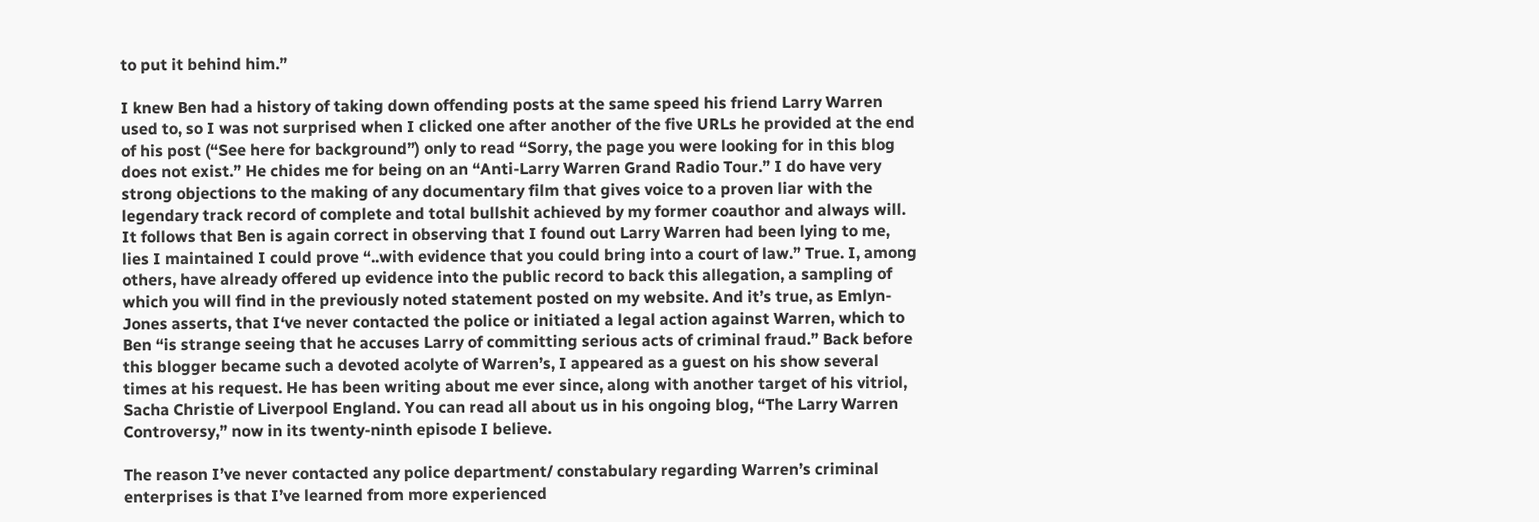to put it behind him.”

I knew Ben had a history of taking down offending posts at the same speed his friend Larry Warren used to, so I was not surprised when I clicked one after another of the five URLs he provided at the end of his post (“See here for background”) only to read “Sorry, the page you were looking for in this blog does not exist.” He chides me for being on an “Anti-Larry Warren Grand Radio Tour.” I do have very strong objections to the making of any documentary film that gives voice to a proven liar with the legendary track record of complete and total bullshit achieved by my former coauthor and always will. It follows that Ben is again correct in observing that I found out Larry Warren had been lying to me, lies I maintained I could prove “..with evidence that you could bring into a court of law.” True. I, among others, have already offered up evidence into the public record to back this allegation, a sampling of which you will find in the previously noted statement posted on my website. And it’s true, as Emlyn-Jones asserts, that I‘ve never contacted the police or initiated a legal action against Warren, which to Ben “is strange seeing that he accuses Larry of committing serious acts of criminal fraud.” Back before this blogger became such a devoted acolyte of Warren’s, I appeared as a guest on his show several times at his request. He has been writing about me ever since, along with another target of his vitriol, Sacha Christie of Liverpool England. You can read all about us in his ongoing blog, “The Larry Warren Controversy,” now in its twenty-ninth episode I believe.

The reason I’ve never contacted any police department/ constabulary regarding Warren’s criminal enterprises is that I’ve learned from more experienced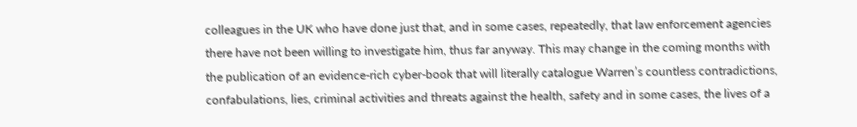colleagues in the UK who have done just that, and in some cases, repeatedly, that law enforcement agencies there have not been willing to investigate him, thus far anyway. This may change in the coming months with the publication of an evidence-rich cyber-book that will literally catalogue Warren’s countless contradictions, confabulations, lies, criminal activities and threats against the health, safety and in some cases, the lives of a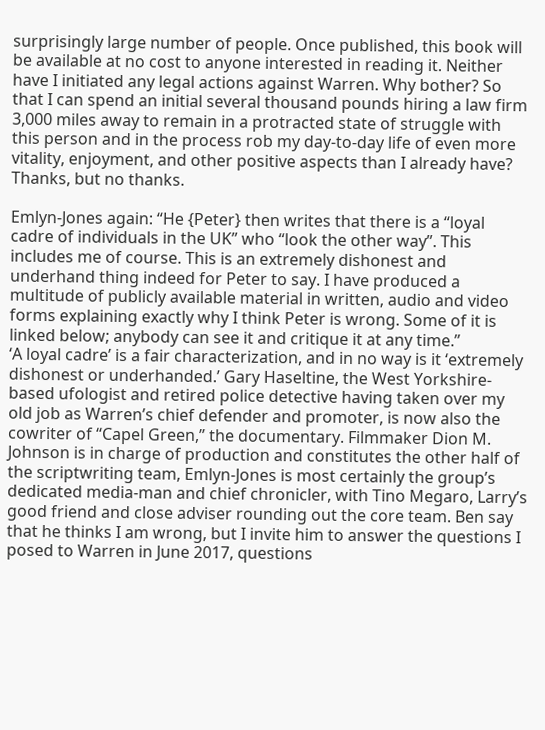surprisingly large number of people. Once published, this book will be available at no cost to anyone interested in reading it. Neither have I initiated any legal actions against Warren. Why bother? So that I can spend an initial several thousand pounds hiring a law firm 3,000 miles away to remain in a protracted state of struggle with this person and in the process rob my day-to-day life of even more vitality, enjoyment, and other positive aspects than I already have? Thanks, but no thanks.

Emlyn-Jones again: “He {Peter} then writes that there is a “loyal cadre of individuals in the UK” who “look the other way”. This includes me of course. This is an extremely dishonest and underhand thing indeed for Peter to say. I have produced a multitude of publicly available material in written, audio and video forms explaining exactly why I think Peter is wrong. Some of it is linked below; anybody can see it and critique it at any time.”
‘A loyal cadre’ is a fair characterization, and in no way is it ‘extremely dishonest or underhanded.’ Gary Haseltine, the West Yorkshire-based ufologist and retired police detective having taken over my old job as Warren’s chief defender and promoter, is now also the cowriter of “Capel Green,” the documentary. Filmmaker Dion M. Johnson is in charge of production and constitutes the other half of the scriptwriting team, Emlyn-Jones is most certainly the group’s dedicated media-man and chief chronicler, with Tino Megaro, Larry’s good friend and close adviser rounding out the core team. Ben say that he thinks I am wrong, but I invite him to answer the questions I posed to Warren in June 2017, questions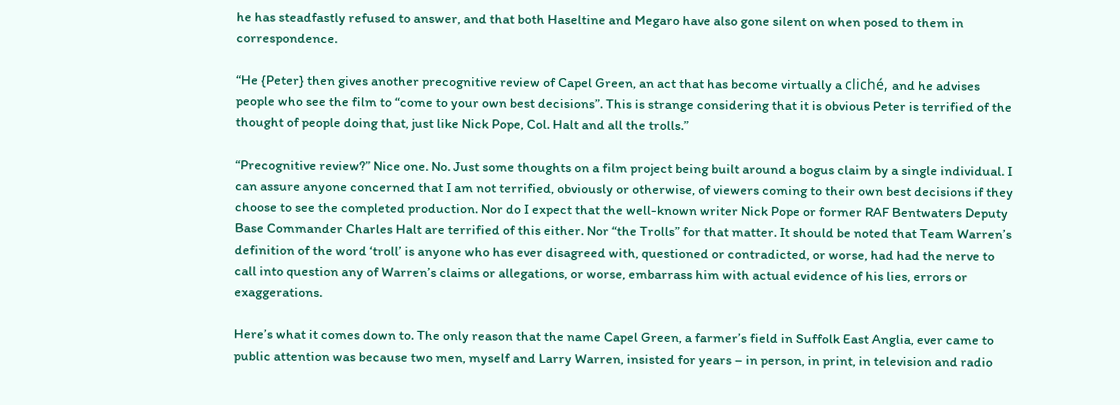he has steadfastly refused to answer, and that both Haseltine and Megaro have also gone silent on when posed to them in correspondence.

“He {Peter} then gives another precognitive review of Capel Green, an act that has become virtually a cliché, and he advises people who see the film to “come to your own best decisions”. This is strange considering that it is obvious Peter is terrified of the thought of people doing that, just like Nick Pope, Col. Halt and all the trolls.”

“Precognitive review?” Nice one. No. Just some thoughts on a film project being built around a bogus claim by a single individual. I can assure anyone concerned that I am not terrified, obviously or otherwise, of viewers coming to their own best decisions if they choose to see the completed production. Nor do I expect that the well-known writer Nick Pope or former RAF Bentwaters Deputy Base Commander Charles Halt are terrified of this either. Nor “the Trolls” for that matter. It should be noted that Team Warren’s definition of the word ‘troll’ is anyone who has ever disagreed with, questioned or contradicted, or worse, had had the nerve to call into question any of Warren’s claims or allegations, or worse, embarrass him with actual evidence of his lies, errors or exaggerations.

Here’s what it comes down to. The only reason that the name Capel Green, a farmer’s field in Suffolk East Anglia, ever came to public attention was because two men, myself and Larry Warren, insisted for years – in person, in print, in television and radio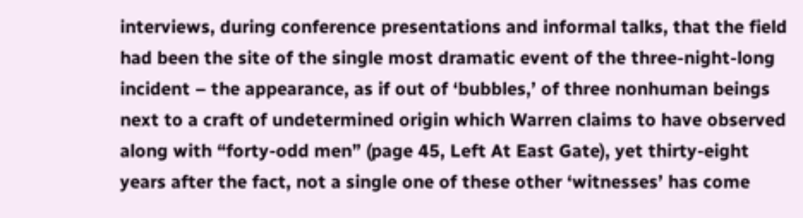interviews, during conference presentations and informal talks, that the field had been the site of the single most dramatic event of the three-night-long incident – the appearance, as if out of ‘bubbles,’ of three nonhuman beings next to a craft of undetermined origin which Warren claims to have observed along with “forty-odd men” (page 45, Left At East Gate), yet thirty-eight years after the fact, not a single one of these other ‘witnesses’ has come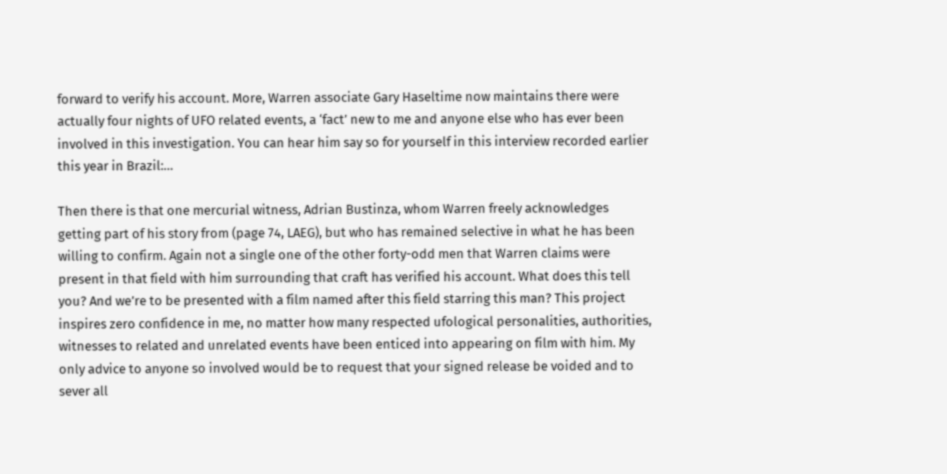forward to verify his account. More, Warren associate Gary Haseltime now maintains there were actually four nights of UFO related events, a ‘fact’ new to me and anyone else who has ever been involved in this investigation. You can hear him say so for yourself in this interview recorded earlier this year in Brazil:…

Then there is that one mercurial witness, Adrian Bustinza, whom Warren freely acknowledges getting part of his story from (page 74, LAEG), but who has remained selective in what he has been willing to confirm. Again not a single one of the other forty-odd men that Warren claims were present in that field with him surrounding that craft has verified his account. What does this tell you? And we’re to be presented with a film named after this field starring this man? This project inspires zero confidence in me, no matter how many respected ufological personalities, authorities, witnesses to related and unrelated events have been enticed into appearing on film with him. My only advice to anyone so involved would be to request that your signed release be voided and to sever all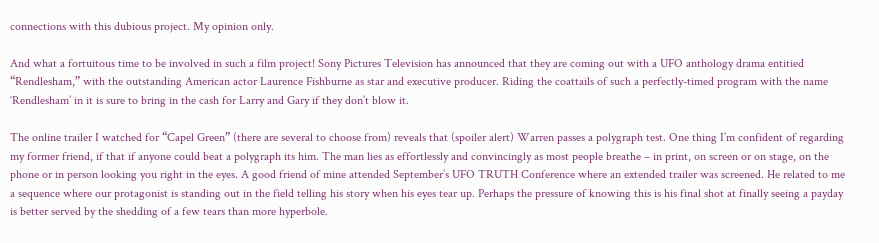connections with this dubious project. My opinion only.

And what a fortuitous time to be involved in such a film project! Sony Pictures Television has announced that they are coming out with a UFO anthology drama entitied “Rendlesham,” with the outstanding American actor Laurence Fishburne as star and executive producer. Riding the coattails of such a perfectly-timed program with the name ‘Rendlesham’ in it is sure to bring in the cash for Larry and Gary if they don’t blow it.

The online trailer I watched for “Capel Green” (there are several to choose from) reveals that (spoiler alert) Warren passes a polygraph test. One thing I’m confident of regarding my former friend, if that if anyone could beat a polygraph its him. The man lies as effortlessly and convincingly as most people breathe – in print, on screen or on stage, on the phone or in person looking you right in the eyes. A good friend of mine attended September’s UFO TRUTH Conference where an extended trailer was screened. He related to me a sequence where our protagonist is standing out in the field telling his story when his eyes tear up. Perhaps the pressure of knowing this is his final shot at finally seeing a payday is better served by the shedding of a few tears than more hyperbole.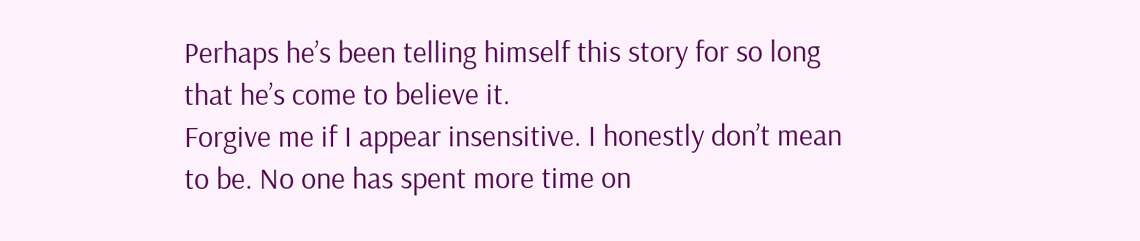Perhaps he’s been telling himself this story for so long that he’s come to believe it.
Forgive me if I appear insensitive. I honestly don’t mean to be. No one has spent more time on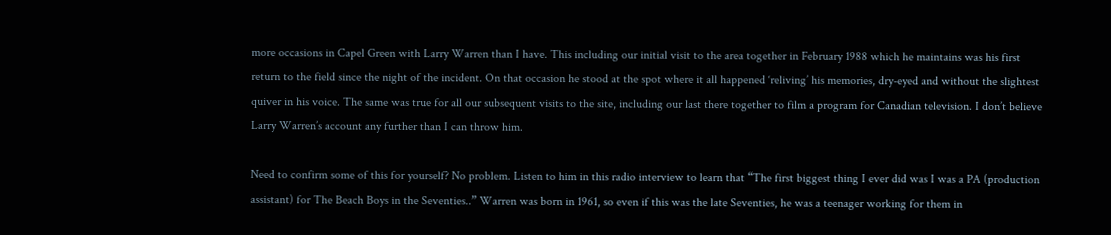more occasions in Capel Green with Larry Warren than I have. This including our initial visit to the area together in February 1988 which he maintains was his first return to the field since the night of the incident. On that occasion he stood at the spot where it all happened ‘reliving’ his memories, dry-eyed and without the slightest quiver in his voice. The same was true for all our subsequent visits to the site, including our last there together to film a program for Canadian television. I don’t believe Larry Warren’s account any further than I can throw him.

Need to confirm some of this for yourself? No problem. Listen to him in this radio interview to learn that “The first biggest thing I ever did was I was a PA (production assistant) for The Beach Boys in the Seventies..” Warren was born in 1961, so even if this was the late Seventies, he was a teenager working for them in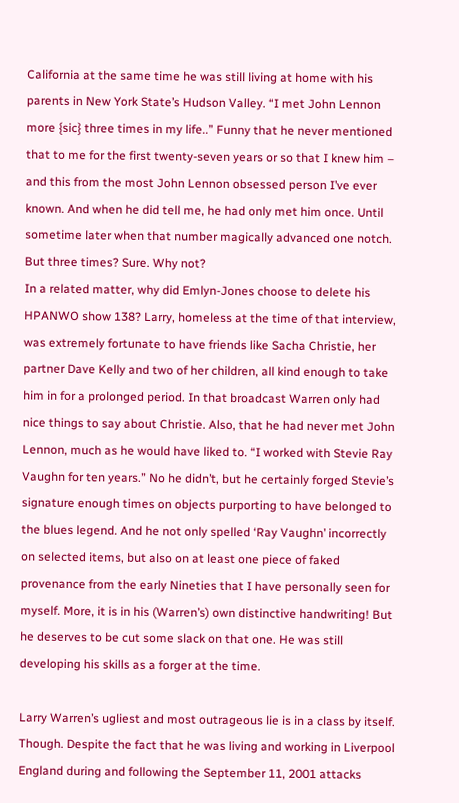California at the same time he was still living at home with his parents in New York State’s Hudson Valley. “I met John Lennon more {sic} three times in my life..” Funny that he never mentioned that to me for the first twenty-seven years or so that I knew him – and this from the most John Lennon obsessed person I’ve ever known. And when he did tell me, he had only met him once. Until sometime later when that number magically advanced one notch. But three times? Sure. Why not?
In a related matter, why did Emlyn-Jones choose to delete his HPANWO show 138? Larry, homeless at the time of that interview, was extremely fortunate to have friends like Sacha Christie, her partner Dave Kelly and two of her children, all kind enough to take him in for a prolonged period. In that broadcast Warren only had nice things to say about Christie. Also, that he had never met John Lennon, much as he would have liked to. “I worked with Stevie Ray Vaughn for ten years.” No he didn’t, but he certainly forged Stevie’s signature enough times on objects purporting to have belonged to the blues legend. And he not only spelled ‘Ray Vaughn’ incorrectly on selected items, but also on at least one piece of faked provenance from the early Nineties that I have personally seen for myself. More, it is in his (Warren’s) own distinctive handwriting! But he deserves to be cut some slack on that one. He was still developing his skills as a forger at the time.

Larry Warren’s ugliest and most outrageous lie is in a class by itself. Though. Despite the fact that he was living and working in Liverpool England during and following the September 11, 2001 attacks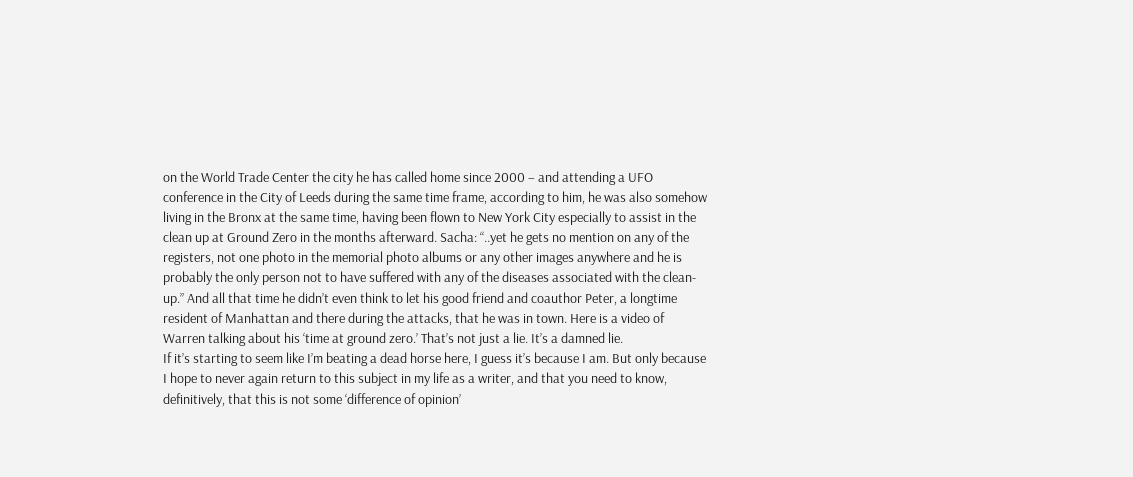on the World Trade Center the city he has called home since 2000 – and attending a UFO conference in the City of Leeds during the same time frame, according to him, he was also somehow living in the Bronx at the same time, having been flown to New York City especially to assist in the clean up at Ground Zero in the months afterward. Sacha: “..yet he gets no mention on any of the registers, not one photo in the memorial photo albums or any other images anywhere and he is probably the only person not to have suffered with any of the diseases associated with the clean-up.” And all that time he didn’t even think to let his good friend and coauthor Peter, a longtime resident of Manhattan and there during the attacks, that he was in town. Here is a video of Warren talking about his ‘time at ground zero.’ That’s not just a lie. It’s a damned lie.
If it’s starting to seem like I’m beating a dead horse here, I guess it’s because I am. But only because I hope to never again return to this subject in my life as a writer, and that you need to know, definitively, that this is not some ‘difference of opinion’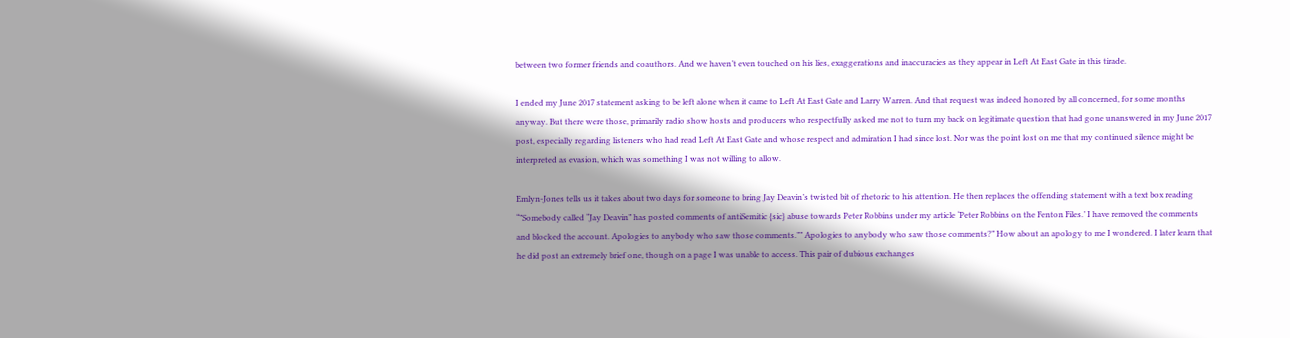between two former friends and coauthors. And we haven’t even touched on his lies, exaggerations and inaccuracies as they appear in Left At East Gate in this tirade.

I ended my June 2017 statement asking to be left alone when it came to Left At East Gate and Larry Warren. And that request was indeed honored by all concerned, for some months anyway. But there were those, primarily radio show hosts and producers who respectfully asked me not to turn my back on legitimate question that had gone unanswered in my June 2017 post, especially regarding listeners who had read Left At East Gate and whose respect and admiration I had since lost. Nor was the point lost on me that my continued silence might be interpreted as evasion, which was something I was not willing to allow.

Emlyn-Jones tells us it takes about two days for someone to bring Jay Deavin’s twisted bit of rhetoric to his attention. He then replaces the offending statement with a text box reading “”Somebody called “Jay Deavin” has posted comments of antiSemitic {sic} abuse towards Peter Robbins under my article ‘Peter Robbins on the Fenton Files.’ I have removed the comments and blocked the account. Apologies to anybody who saw those comments.”” Apologies to anybody who saw those comments?” How about an apology to me I wondered. I later learn that he did post an extremely brief one, though on a page I was unable to access. This pair of dubious exchanges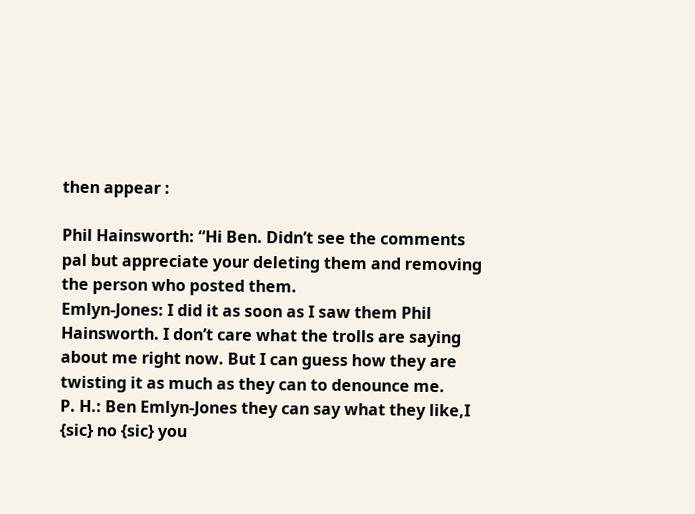then appear :

Phil Hainsworth: “Hi Ben. Didn’t see the comments pal but appreciate your deleting them and removing the person who posted them.
Emlyn-Jones: I did it as soon as I saw them Phil Hainsworth. I don’t care what the trolls are saying about me right now. But I can guess how they are twisting it as much as they can to denounce me.
P. H.: Ben Emlyn-Jones they can say what they like,I {sic} no {sic} you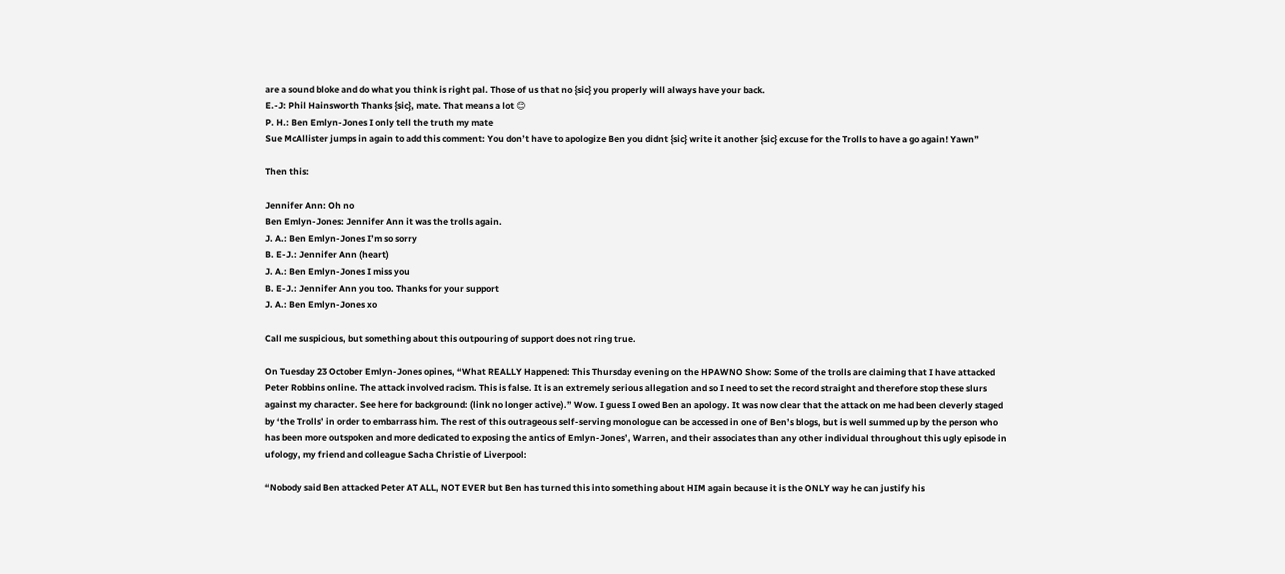are a sound bloke and do what you think is right pal. Those of us that no {sic} you properly will always have your back.
E.-J: Phil Hainsworth Thanks {sic}, mate. That means a lot 😊
P. H.: Ben Emlyn-Jones I only tell the truth my mate
Sue McAllister jumps in again to add this comment: You don’t have to apologize Ben you didnt {sic} write it another {sic} excuse for the Trolls to have a go again! Yawn”

Then this:

Jennifer Ann: Oh no
Ben Emlyn-Jones: Jennifer Ann it was the trolls again.
J. A.: Ben Emlyn-Jones I’m so sorry
B. E-J.: Jennifer Ann (heart)
J. A.: Ben Emlyn-Jones I miss you
B. E-J.: Jennifer Ann you too. Thanks for your support
J. A.: Ben Emlyn-Jones xo

Call me suspicious, but something about this outpouring of support does not ring true.

On Tuesday 23 October Emlyn-Jones opines, “What REALLY Happened: This Thursday evening on the HPAWNO Show: Some of the trolls are claiming that I have attacked Peter Robbins online. The attack involved racism. This is false. It is an extremely serious allegation and so I need to set the record straight and therefore stop these slurs against my character. See here for background: (link no longer active).” Wow. I guess I owed Ben an apology. It was now clear that the attack on me had been cleverly staged by ‘the Trolls’ in order to embarrass him. The rest of this outrageous self-serving monologue can be accessed in one of Ben’s blogs, but is well summed up by the person who has been more outspoken and more dedicated to exposing the antics of Emlyn-Jones’, Warren, and their associates than any other individual throughout this ugly episode in ufology, my friend and colleague Sacha Christie of Liverpool:

“Nobody said Ben attacked Peter AT ALL, NOT EVER but Ben has turned this into something about HIM again because it is the ONLY way he can justify his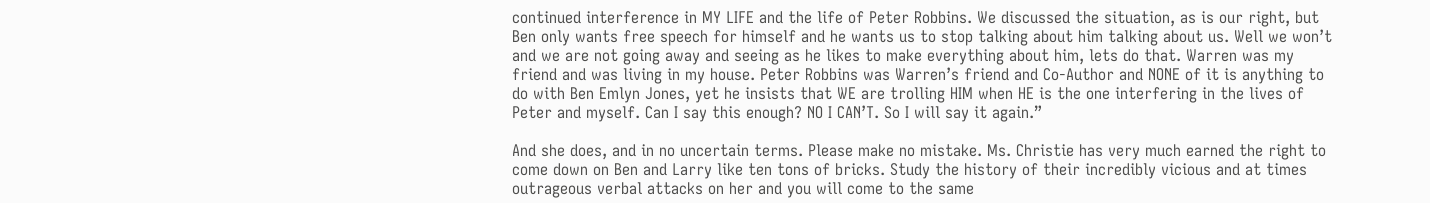continued interference in MY LIFE and the life of Peter Robbins. We discussed the situation, as is our right, but Ben only wants free speech for himself and he wants us to stop talking about him talking about us. Well we won’t and we are not going away and seeing as he likes to make everything about him, lets do that. Warren was my friend and was living in my house. Peter Robbins was Warren’s friend and Co-Author and NONE of it is anything to do with Ben Emlyn Jones, yet he insists that WE are trolling HIM when HE is the one interfering in the lives of Peter and myself. Can I say this enough? NO I CAN’T. So I will say it again.”

And she does, and in no uncertain terms. Please make no mistake. Ms. Christie has very much earned the right to come down on Ben and Larry like ten tons of bricks. Study the history of their incredibly vicious and at times outrageous verbal attacks on her and you will come to the same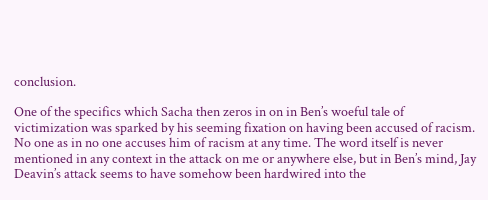conclusion.

One of the specifics which Sacha then zeros in on in Ben’s woeful tale of victimization was sparked by his seeming fixation on having been accused of racism. No one as in no one accuses him of racism at any time. The word itself is never mentioned in any context in the attack on me or anywhere else, but in Ben’s mind, Jay Deavin’s attack seems to have somehow been hardwired into the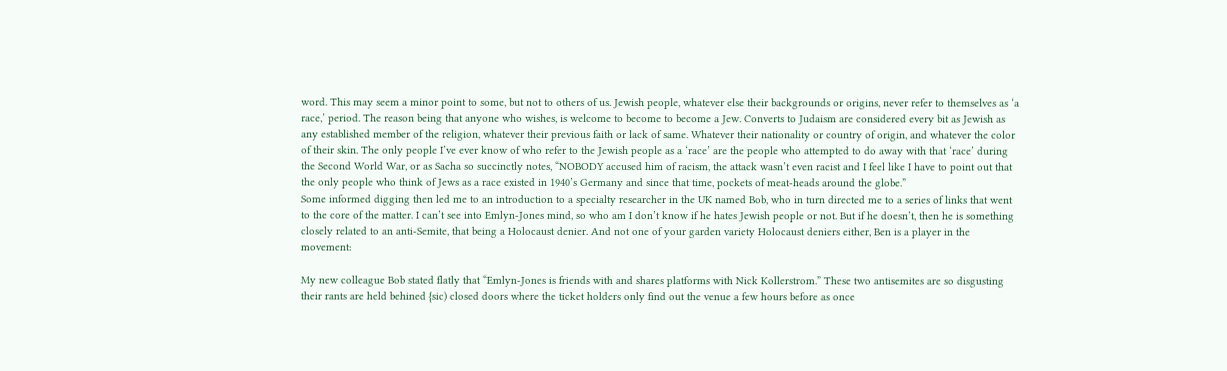word. This may seem a minor point to some, but not to others of us. Jewish people, whatever else their backgrounds or origins, never refer to themselves as ‘a race,’ period. The reason being that anyone who wishes, is welcome to become to become a Jew. Converts to Judaism are considered every bit as Jewish as any established member of the religion, whatever their previous faith or lack of same. Whatever their nationality or country of origin, and whatever the color of their skin. The only people I’ve ever know of who refer to the Jewish people as a ‘race’ are the people who attempted to do away with that ‘race’ during the Second World War, or as Sacha so succinctly notes, “NOBODY accused him of racism, the attack wasn’t even racist and I feel like I have to point out that the only people who think of Jews as a race existed in 1940’s Germany and since that time, pockets of meat-heads around the globe.”
Some informed digging then led me to an introduction to a specialty researcher in the UK named Bob, who in turn directed me to a series of links that went to the core of the matter. I can’t see into Emlyn-Jones mind, so who am I don’t know if he hates Jewish people or not. But if he doesn’t, then he is something closely related to an anti-Semite, that being a Holocaust denier. And not one of your garden variety Holocaust deniers either, Ben is a player in the movement:

My new colleague Bob stated flatly that “Emlyn-Jones is friends with and shares platforms with Nick Kollerstrom.” These two antisemites are so disgusting their rants are held behined {sic) closed doors where the ticket holders only find out the venue a few hours before as once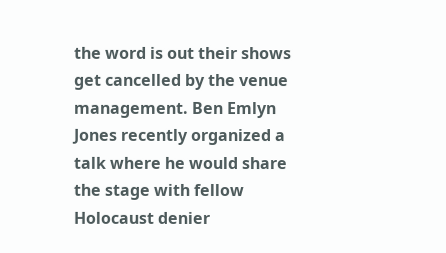the word is out their shows get cancelled by the venue management. Ben Emlyn Jones recently organized a talk where he would share the stage with fellow Holocaust denier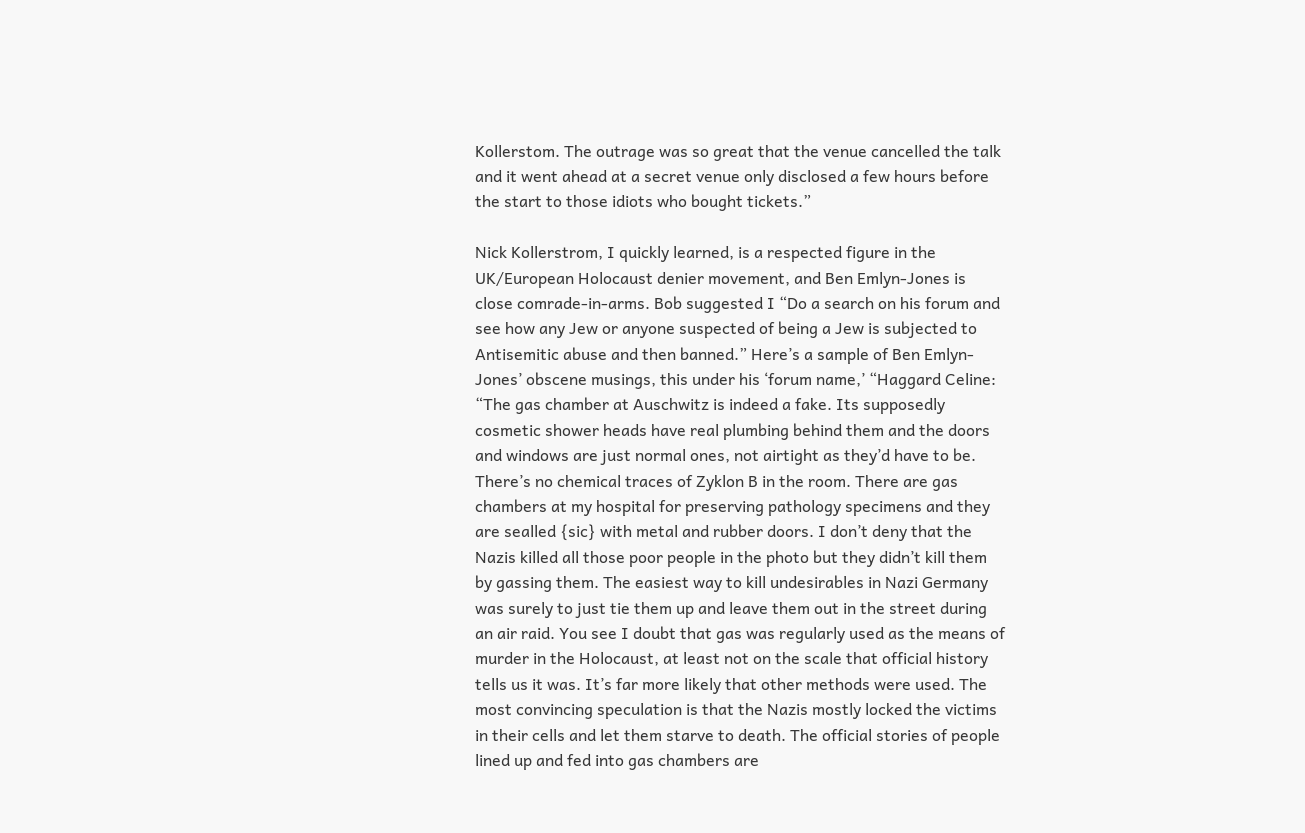Kollerstom. The outrage was so great that the venue cancelled the talk and it went ahead at a secret venue only disclosed a few hours before the start to those idiots who bought tickets.”

Nick Kollerstrom, I quickly learned, is a respected figure in the UK/European Holocaust denier movement, and Ben Emlyn-Jones is close comrade-in-arms. Bob suggested I “Do a search on his forum and see how any Jew or anyone suspected of being a Jew is subjected to Antisemitic abuse and then banned.” Here’s a sample of Ben Emlyn-Jones’ obscene musings, this under his ‘forum name,’ “Haggard Celine: “The gas chamber at Auschwitz is indeed a fake. Its supposedly cosmetic shower heads have real plumbing behind them and the doors and windows are just normal ones, not airtight as they’d have to be. There’s no chemical traces of Zyklon B in the room. There are gas chambers at my hospital for preserving pathology specimens and they are sealled {sic} with metal and rubber doors. I don’t deny that the Nazis killed all those poor people in the photo but they didn’t kill them by gassing them. The easiest way to kill undesirables in Nazi Germany was surely to just tie them up and leave them out in the street during an air raid. You see I doubt that gas was regularly used as the means of murder in the Holocaust, at least not on the scale that official history tells us it was. It’s far more likely that other methods were used. The most convincing speculation is that the Nazis mostly locked the victims in their cells and let them starve to death. The official stories of people lined up and fed into gas chambers are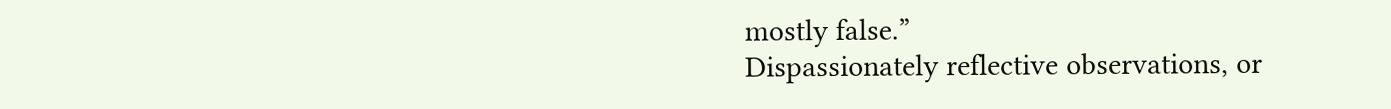mostly false.”
Dispassionately reflective observations, or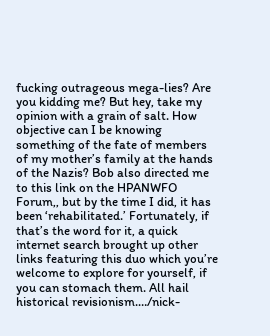fucking outrageous mega-lies? Are you kidding me? But hey, take my opinion with a grain of salt. How objective can I be knowing something of the fate of members of my mother’s family at the hands of the Nazis? Bob also directed me to this link on the HPANWFO Forum,, but by the time I did, it has been ‘rehabilitated.’ Fortunately, if that’s the word for it, a quick internet search brought up other links featuring this duo which you’re welcome to explore for yourself, if you can stomach them. All hail historical revisionism.…/nick-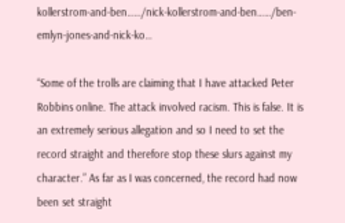kollerstrom-and-ben……/nick-kollerstrom-and-ben……/ben-emlyn-jones-and-nick-ko…

“Some of the trolls are claiming that I have attacked Peter Robbins online. The attack involved racism. This is false. It is an extremely serious allegation and so I need to set the record straight and therefore stop these slurs against my character.” As far as I was concerned, the record had now been set straight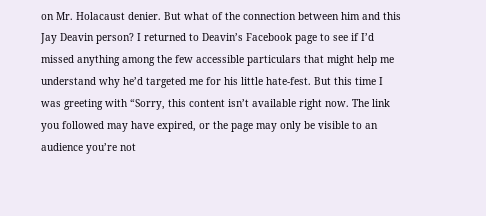on Mr. Holacaust denier. But what of the connection between him and this Jay Deavin person? I returned to Deavin’s Facebook page to see if I’d missed anything among the few accessible particulars that might help me understand why he’d targeted me for his little hate-fest. But this time I was greeting with “Sorry, this content isn’t available right now. The link you followed may have expired, or the page may only be visible to an audience you’re not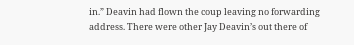in.” Deavin had flown the coup leaving no forwarding address. There were other Jay Deavin’s out there of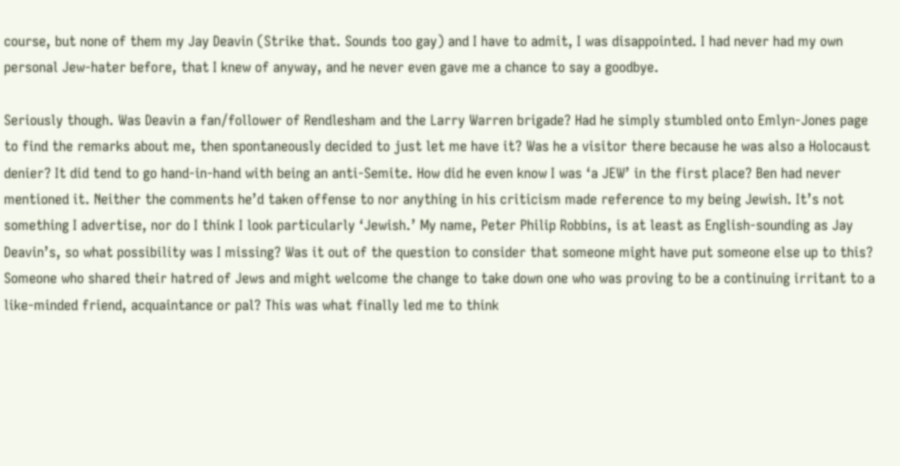course, but none of them my Jay Deavin (Strike that. Sounds too gay) and I have to admit, I was disappointed. I had never had my own personal Jew-hater before, that I knew of anyway, and he never even gave me a chance to say a goodbye.

Seriously though. Was Deavin a fan/follower of Rendlesham and the Larry Warren brigade? Had he simply stumbled onto Emlyn-Jones page to find the remarks about me, then spontaneously decided to just let me have it? Was he a visitor there because he was also a Holocaust denier? It did tend to go hand-in-hand with being an anti-Semite. How did he even know I was ‘a JEW’ in the first place? Ben had never mentioned it. Neither the comments he’d taken offense to nor anything in his criticism made reference to my being Jewish. It’s not something I advertise, nor do I think I look particularly ‘Jewish.’ My name, Peter Philip Robbins, is at least as English-sounding as Jay Deavin’s, so what possibility was I missing? Was it out of the question to consider that someone might have put someone else up to this? Someone who shared their hatred of Jews and might welcome the change to take down one who was proving to be a continuing irritant to a like-minded friend, acquaintance or pal? This was what finally led me to think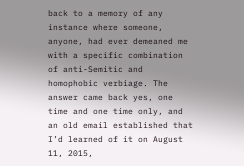back to a memory of any instance where someone, anyone, had ever demeaned me with a specific combination of anti-Semitic and homophobic verbiage. The answer came back yes, one time and one time only, and an old email established that I’d learned of it on August 11, 2015,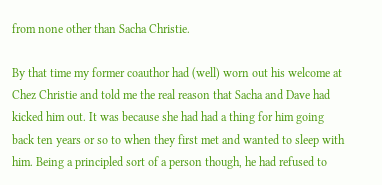from none other than Sacha Christie.

By that time my former coauthor had (well) worn out his welcome at Chez Christie and told me the real reason that Sacha and Dave had kicked him out. It was because she had had a thing for him going back ten years or so to when they first met and wanted to sleep with him. Being a principled sort of a person though, he had refused to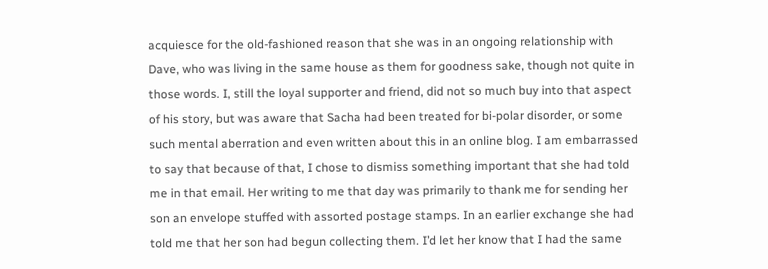acquiesce for the old-fashioned reason that she was in an ongoing relationship with Dave, who was living in the same house as them for goodness sake, though not quite in those words. I, still the loyal supporter and friend, did not so much buy into that aspect of his story, but was aware that Sacha had been treated for bi-polar disorder, or some such mental aberration and even written about this in an online blog. I am embarrassed to say that because of that, I chose to dismiss something important that she had told me in that email. Her writing to me that day was primarily to thank me for sending her son an envelope stuffed with assorted postage stamps. In an earlier exchange she had told me that her son had begun collecting them. I’d let her know that I had the same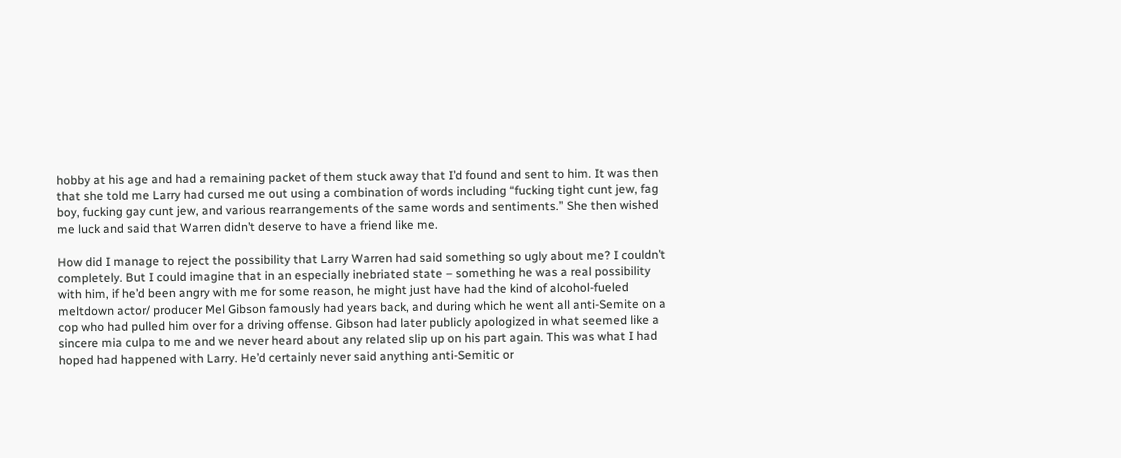hobby at his age and had a remaining packet of them stuck away that I’d found and sent to him. It was then that she told me Larry had cursed me out using a combination of words including “fucking tight cunt jew, fag boy, fucking gay cunt jew, and various rearrangements of the same words and sentiments.” She then wished me luck and said that Warren didn’t deserve to have a friend like me.

How did I manage to reject the possibility that Larry Warren had said something so ugly about me? I couldn’t completely. But I could imagine that in an especially inebriated state – something he was a real possibility with him, if he’d been angry with me for some reason, he might just have had the kind of alcohol-fueled meltdown actor/ producer Mel Gibson famously had years back, and during which he went all anti-Semite on a cop who had pulled him over for a driving offense. Gibson had later publicly apologized in what seemed like a sincere mia culpa to me and we never heard about any related slip up on his part again. This was what I had hoped had happened with Larry. He’d certainly never said anything anti-Semitic or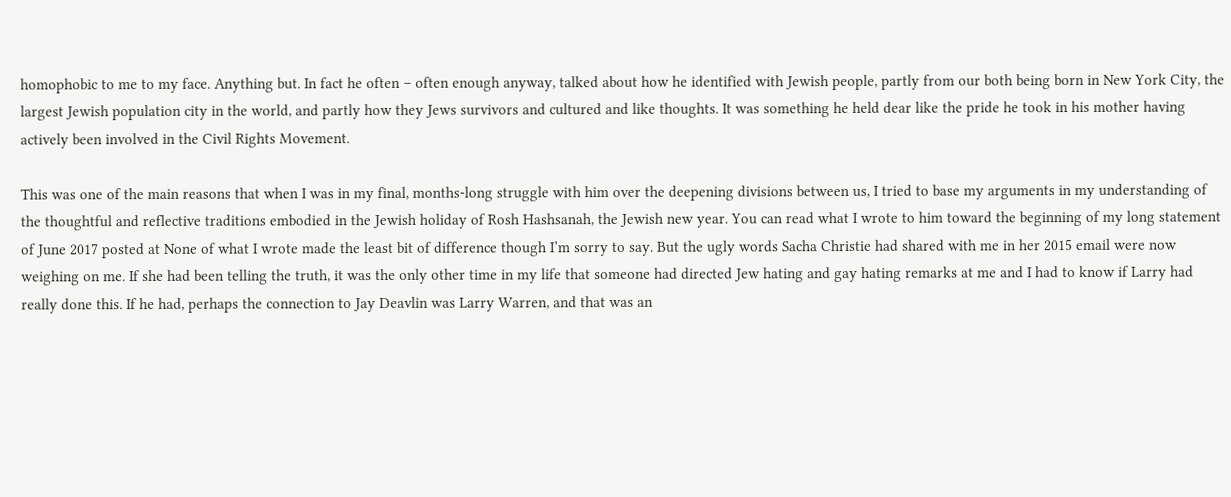homophobic to me to my face. Anything but. In fact he often – often enough anyway, talked about how he identified with Jewish people, partly from our both being born in New York City, the largest Jewish population city in the world, and partly how they Jews survivors and cultured and like thoughts. It was something he held dear like the pride he took in his mother having actively been involved in the Civil Rights Movement.

This was one of the main reasons that when I was in my final, months-long struggle with him over the deepening divisions between us, I tried to base my arguments in my understanding of the thoughtful and reflective traditions embodied in the Jewish holiday of Rosh Hashsanah, the Jewish new year. You can read what I wrote to him toward the beginning of my long statement of June 2017 posted at None of what I wrote made the least bit of difference though I’m sorry to say. But the ugly words Sacha Christie had shared with me in her 2015 email were now weighing on me. If she had been telling the truth, it was the only other time in my life that someone had directed Jew hating and gay hating remarks at me and I had to know if Larry had really done this. If he had, perhaps the connection to Jay Deavlin was Larry Warren, and that was an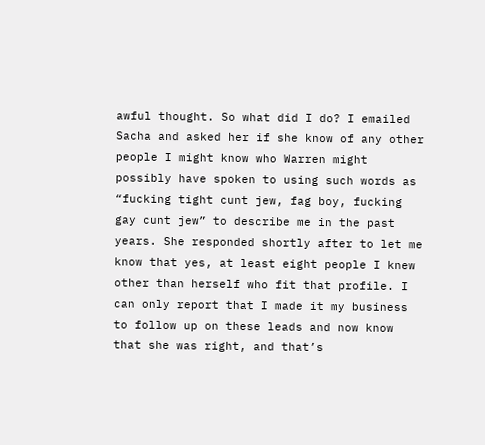awful thought. So what did I do? I emailed Sacha and asked her if she know of any other people I might know who Warren might possibly have spoken to using such words as “fucking tight cunt jew, fag boy, fucking gay cunt jew” to describe me in the past years. She responded shortly after to let me know that yes, at least eight people I knew other than herself who fit that profile. I can only report that I made it my business to follow up on these leads and now know that she was right, and that’s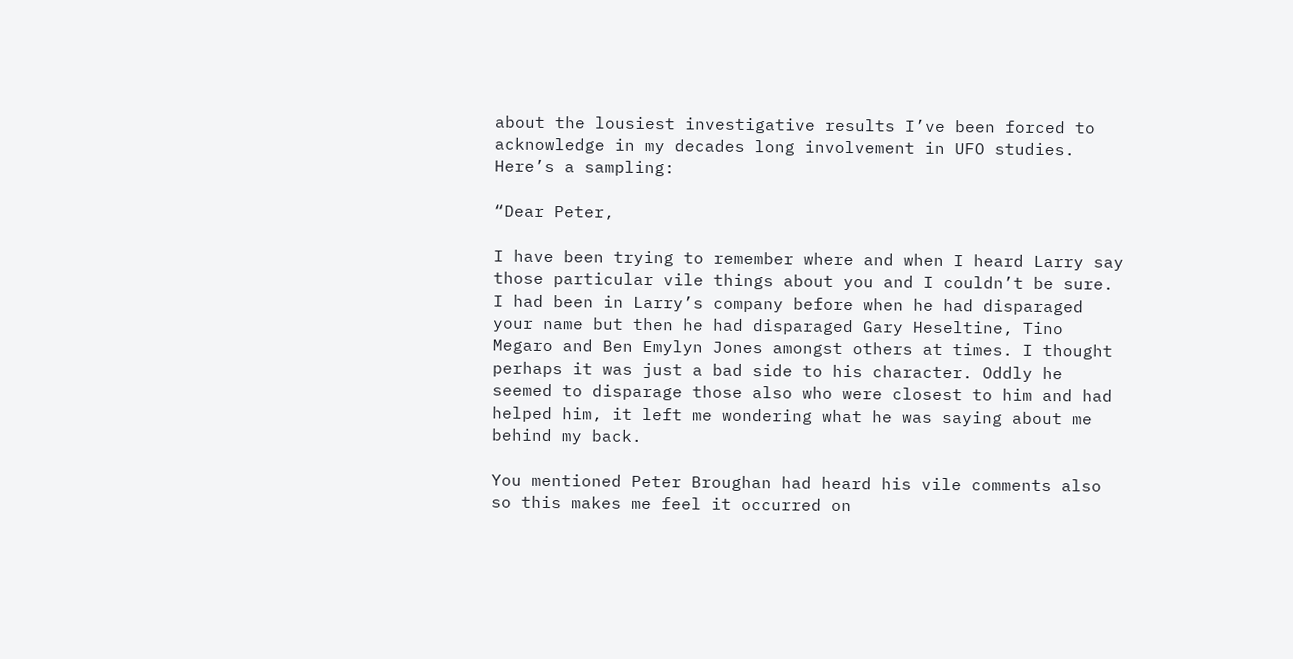about the lousiest investigative results I’ve been forced to acknowledge in my decades long involvement in UFO studies. Here’s a sampling:

“Dear Peter,

I have been trying to remember where and when I heard Larry say those particular vile things about you and I couldn’t be sure. I had been in Larry’s company before when he had disparaged your name but then he had disparaged Gary Heseltine, Tino Megaro and Ben Emylyn Jones amongst others at times. I thought perhaps it was just a bad side to his character. Oddly he seemed to disparage those also who were closest to him and had helped him, it left me wondering what he was saying about me behind my back.

You mentioned Peter Broughan had heard his vile comments also so this makes me feel it occurred on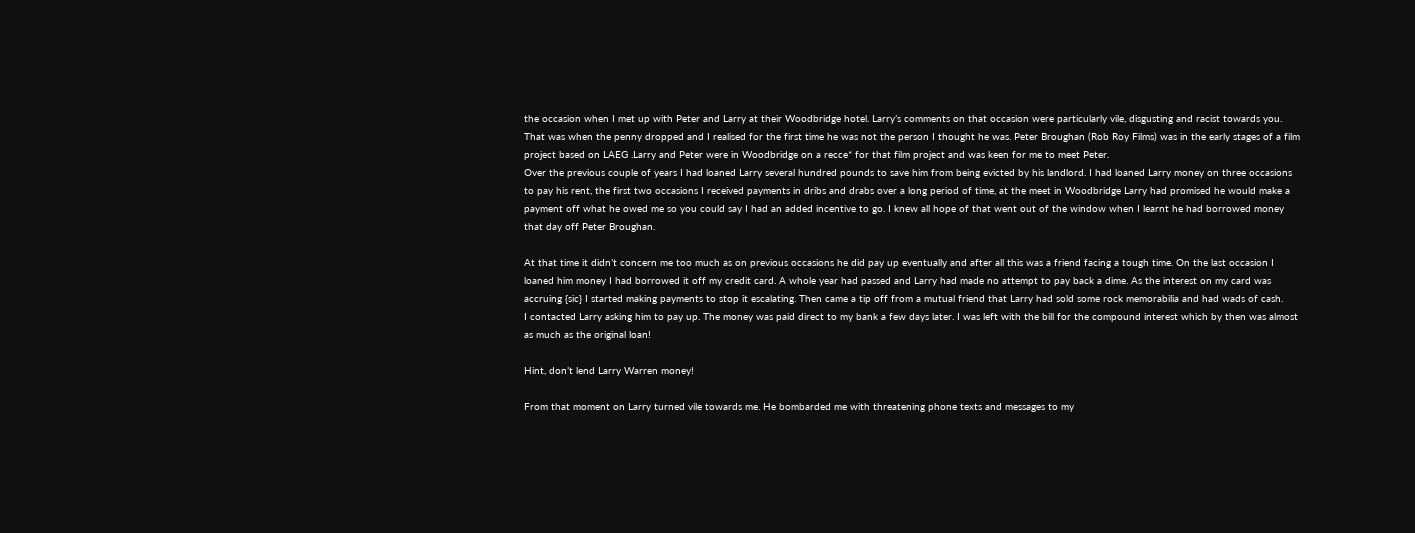the occasion when I met up with Peter and Larry at their Woodbridge hotel. Larry’s comments on that occasion were particularly vile, disgusting and racist towards you. That was when the penny dropped and I realised for the first time he was not the person I thought he was. Peter Broughan (Rob Roy Films) was in the early stages of a film project based on LAEG .Larry and Peter were in Woodbridge on a recce* for that film project and was keen for me to meet Peter.
Over the previous couple of years I had loaned Larry several hundred pounds to save him from being evicted by his landlord. I had loaned Larry money on three occasions to pay his rent, the first two occasions I received payments in dribs and drabs over a long period of time, at the meet in Woodbridge Larry had promised he would make a payment off what he owed me so you could say I had an added incentive to go. I knew all hope of that went out of the window when I learnt he had borrowed money that day off Peter Broughan.

At that time it didn’t concern me too much as on previous occasions he did pay up eventually and after all this was a friend facing a tough time. On the last occasion I loaned him money I had borrowed it off my credit card. A whole year had passed and Larry had made no attempt to pay back a dime. As the interest on my card was accruing {sic} I started making payments to stop it escalating. Then came a tip off from a mutual friend that Larry had sold some rock memorabilia and had wads of cash.
I contacted Larry asking him to pay up. The money was paid direct to my bank a few days later. I was left with the bill for the compound interest which by then was almost as much as the original loan!

Hint, don’t lend Larry Warren money!

From that moment on Larry turned vile towards me. He bombarded me with threatening phone texts and messages to my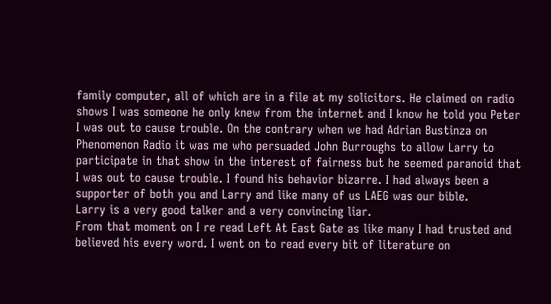family computer, all of which are in a file at my solicitors. He claimed on radio shows I was someone he only knew from the internet and I know he told you Peter I was out to cause trouble. On the contrary when we had Adrian Bustinza on Phenomenon Radio it was me who persuaded John Burroughs to allow Larry to participate in that show in the interest of fairness but he seemed paranoid that I was out to cause trouble. I found his behavior bizarre. I had always been a supporter of both you and Larry and like many of us LAEG was our bible.
Larry is a very good talker and a very convincing liar.
From that moment on I re read Left At East Gate as like many I had trusted and believed his every word. I went on to read every bit of literature on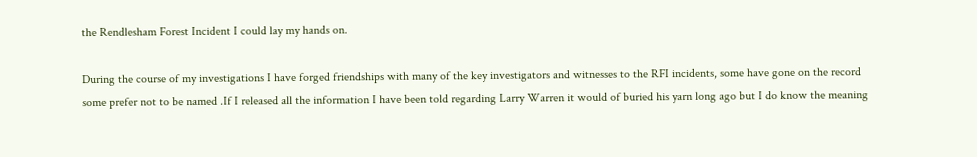the Rendlesham Forest Incident I could lay my hands on.

During the course of my investigations I have forged friendships with many of the key investigators and witnesses to the RFI incidents, some have gone on the record some prefer not to be named .If I released all the information I have been told regarding Larry Warren it would of buried his yarn long ago but I do know the meaning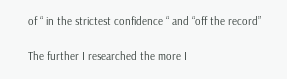of “ in the strictest confidence “ and “off the record”

The further I researched the more I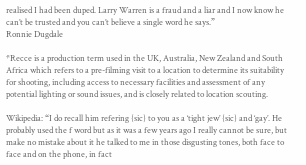realised I had been duped. Larry Warren is a fraud and a liar and I now know he can’t be trusted and you can’t believe a single word he says.”
Ronnie Dugdale

*Recce is a production term used in the UK, Australia, New Zealand and South Africa which refers to a pre-filming visit to a location to determine its suitability for shooting, including access to necessary facilities and assessment of any potential lighting or sound issues, and is closely related to location scouting.

Wikipedia: “I do recall him refering {sic} to you as a ‘tight jew’ {sic} and ‘gay’. He probably used the f word but as it was a few years ago I really cannot be sure, but make no mistake about it he talked to me in those disgusting tones, both face to face and on the phone, in fact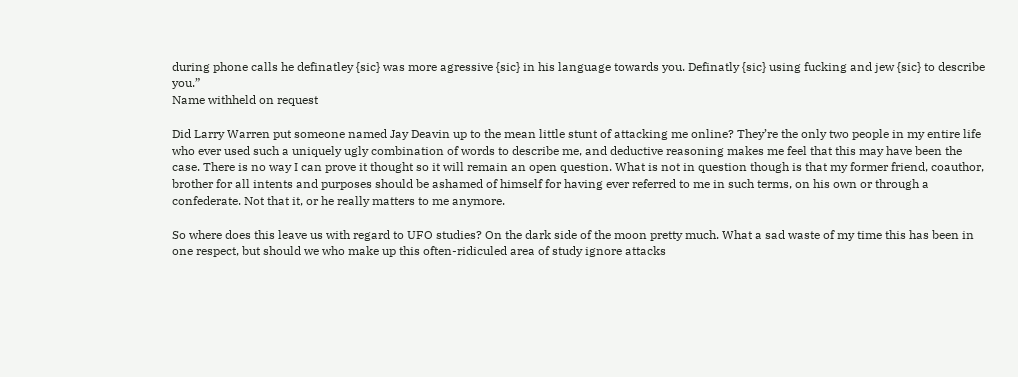during phone calls he definatley {sic} was more agressive {sic} in his language towards you. Definatly {sic} using fucking and jew {sic} to describe you.”
Name withheld on request

Did Larry Warren put someone named Jay Deavin up to the mean little stunt of attacking me online? They’re the only two people in my entire life who ever used such a uniquely ugly combination of words to describe me, and deductive reasoning makes me feel that this may have been the case. There is no way I can prove it thought so it will remain an open question. What is not in question though is that my former friend, coauthor, brother for all intents and purposes should be ashamed of himself for having ever referred to me in such terms, on his own or through a confederate. Not that it, or he really matters to me anymore.

So where does this leave us with regard to UFO studies? On the dark side of the moon pretty much. What a sad waste of my time this has been in one respect, but should we who make up this often-ridiculed area of study ignore attacks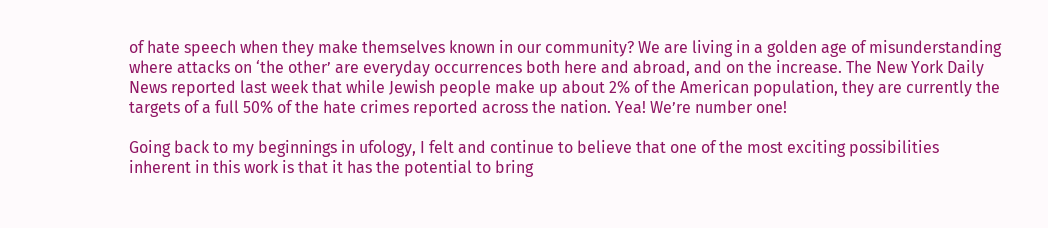of hate speech when they make themselves known in our community? We are living in a golden age of misunderstanding where attacks on ‘the other’ are everyday occurrences both here and abroad, and on the increase. The New York Daily News reported last week that while Jewish people make up about 2% of the American population, they are currently the targets of a full 50% of the hate crimes reported across the nation. Yea! We’re number one!

Going back to my beginnings in ufology, I felt and continue to believe that one of the most exciting possibilities inherent in this work is that it has the potential to bring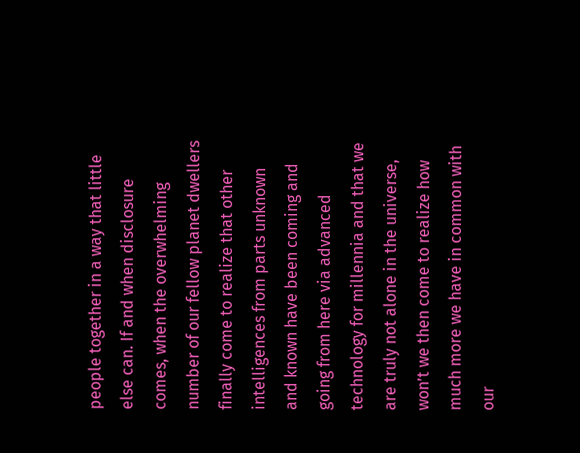people together in a way that little else can. If and when disclosure comes, when the overwhelming number of our fellow planet dwellers finally come to realize that other intelligences from parts unknown and known have been coming and going from here via advanced technology for millennia and that we are truly not alone in the universe, won’t we then come to realize how much more we have in common with our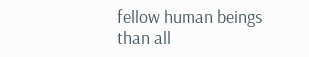fellow human beings than all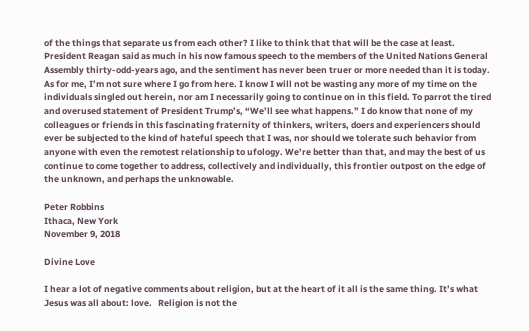of the things that separate us from each other? I like to think that that will be the case at least. President Reagan said as much in his now famous speech to the members of the United Nations General Assembly thirty-odd-years ago, and the sentiment has never been truer or more needed than it is today. As for me, I’m not sure where I go from here. I know I will not be wasting any more of my time on the individuals singled out herein, nor am I necessarily going to continue on in this field. To parrot the tired and overused statement of President Trump’s, “We’ll see what happens.” I do know that none of my colleagues or friends in this fascinating fraternity of thinkers, writers, doers and experiencers should ever be subjected to the kind of hateful speech that I was, nor should we tolerate such behavior from anyone with even the remotest relationship to ufology. We’re better than that, and may the best of us continue to come together to address, collectively and individually, this frontier outpost on the edge of the unknown, and perhaps the unknowable.

Peter Robbins
Ithaca, New York
November 9, 2018

Divine Love

I hear a lot of negative comments about religion, but at the heart of it all is the same thing. It’s what Jesus was all about: love.   Religion is not the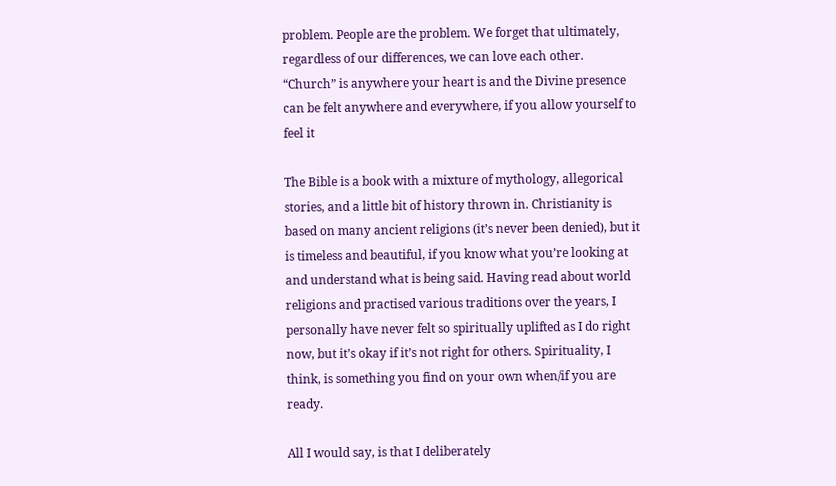problem. People are the problem. We forget that ultimately, regardless of our differences, we can love each other.  “Church” is anywhere your heart is and the Divine presence can be felt anywhere and everywhere, if you allow yourself to feel it

The Bible is a book with a mixture of mythology, allegorical stories, and a little bit of history thrown in. Christianity is based on many ancient religions (it’s never been denied), but it is timeless and beautiful, if you know what you’re looking at and understand what is being said. Having read about world religions and practised various traditions over the years, I personally have never felt so spiritually uplifted as I do right now, but it’s okay if it’s not right for others. Spirituality, I think, is something you find on your own when/if you are ready.

All I would say, is that I deliberately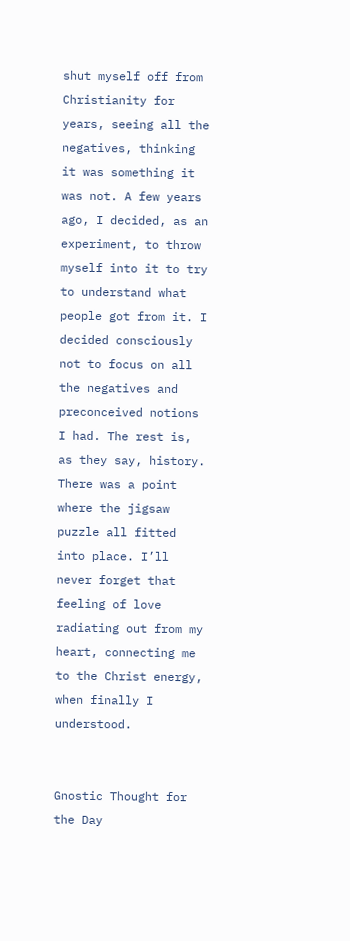shut myself off from Christianity for years, seeing all the negatives, thinking it was something it was not. A few years ago, I decided, as an experiment, to throw myself into it to try to understand what people got from it. I decided consciously not to focus on all the negatives and preconceived notions I had. The rest is, as they say, history.   There was a point where the jigsaw puzzle all fitted into place. I’ll never forget that feeling of love radiating out from my heart, connecting me to the Christ energy, when finally I understood.


Gnostic Thought for the Day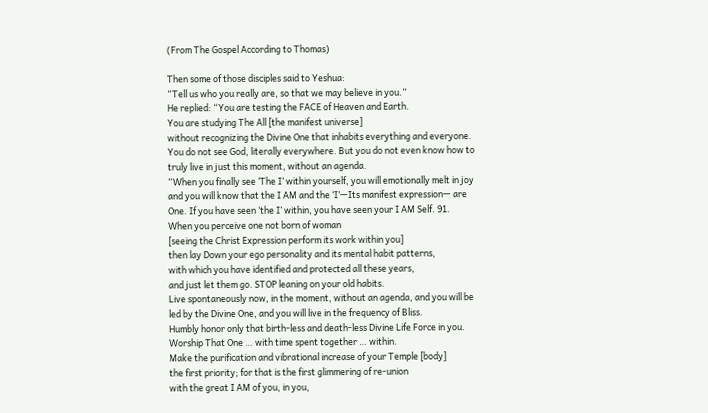(From The Gospel According to Thomas)

Then some of those disciples said to Yeshua:
“Tell us who you really are, so that we may believe in you.”
He replied: “You are testing the FACE of Heaven and Earth.
You are studying The All [the manifest universe]
without recognizing the Divine One that inhabits everything and everyone. You do not see God, literally everywhere. But you do not even know how to truly live in just this moment, without an agenda.
“When you finally see ‘The I’ within yourself, you will emotionally melt in joy and you will know that the I AM and the ‘I’—Its manifest expression— are One. If you have seen ‘the I’ within, you have seen your I AM Self. 91.
When you perceive one not born of woman
[seeing the Christ Expression perform its work within you]
then lay Down your ego personality and its mental habit patterns,
with which you have identified and protected all these years,
and just let them go. STOP leaning on your old habits.
Live spontaneously now, in the moment, without an agenda, and you will be led by the Divine One, and you will live in the frequency of Bliss.
Humbly honor only that birth-less and death-less Divine Life Force in you. Worship That One … with time spent together … within.
Make the purification and vibrational increase of your Temple [body]
the first priority; for that is the first glimmering of re-union
with the great I AM of you, in you,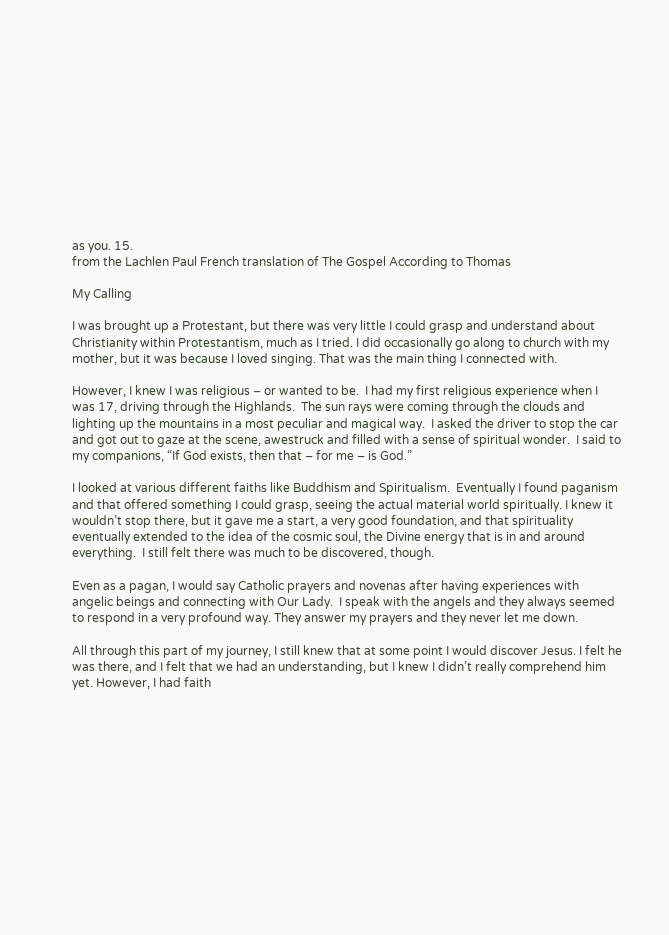as you. 15.
from the Lachlen Paul French translation of The Gospel According to Thomas

My Calling

I was brought up a Protestant, but there was very little I could grasp and understand about Christianity within Protestantism, much as I tried. I did occasionally go along to church with my mother, but it was because I loved singing. That was the main thing I connected with.

However, I knew I was religious – or wanted to be.  I had my first religious experience when I was 17, driving through the Highlands.  The sun rays were coming through the clouds and lighting up the mountains in a most peculiar and magical way.  I asked the driver to stop the car and got out to gaze at the scene, awestruck and filled with a sense of spiritual wonder.  I said to my companions, “If God exists, then that – for me – is God.”

I looked at various different faiths like Buddhism and Spiritualism.  Eventually I found paganism and that offered something I could grasp, seeing the actual material world spiritually. I knew it wouldn’t stop there, but it gave me a start, a very good foundation, and that spirituality eventually extended to the idea of the cosmic soul, the Divine energy that is in and around everything.  I still felt there was much to be discovered, though.

Even as a pagan, I would say Catholic prayers and novenas after having experiences with angelic beings and connecting with Our Lady.  I speak with the angels and they always seemed to respond in a very profound way. They answer my prayers and they never let me down.

All through this part of my journey, I still knew that at some point I would discover Jesus. I felt he was there, and I felt that we had an understanding, but I knew I didn’t really comprehend him yet. However, I had faith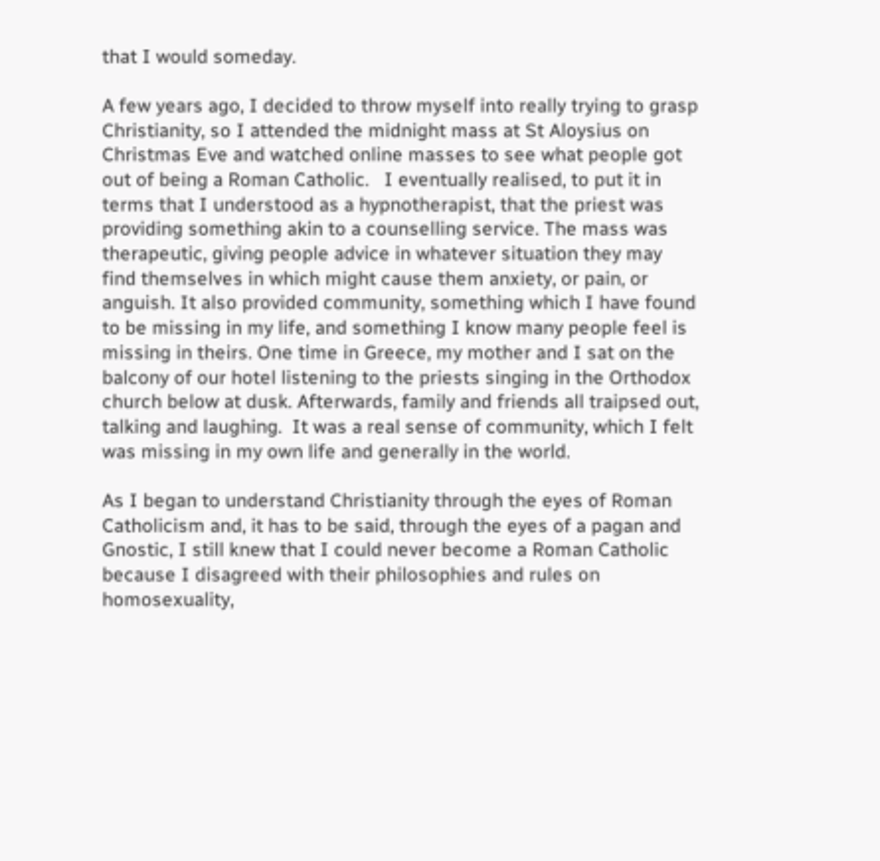that I would someday.

A few years ago, I decided to throw myself into really trying to grasp Christianity, so I attended the midnight mass at St Aloysius on Christmas Eve and watched online masses to see what people got out of being a Roman Catholic.   I eventually realised, to put it in terms that I understood as a hypnotherapist, that the priest was providing something akin to a counselling service. The mass was therapeutic, giving people advice in whatever situation they may find themselves in which might cause them anxiety, or pain, or anguish. It also provided community, something which I have found to be missing in my life, and something I know many people feel is missing in theirs. One time in Greece, my mother and I sat on the balcony of our hotel listening to the priests singing in the Orthodox church below at dusk. Afterwards, family and friends all traipsed out, talking and laughing.  It was a real sense of community, which I felt was missing in my own life and generally in the world.

As I began to understand Christianity through the eyes of Roman Catholicism and, it has to be said, through the eyes of a pagan and Gnostic, I still knew that I could never become a Roman Catholic because I disagreed with their philosophies and rules on homosexuality,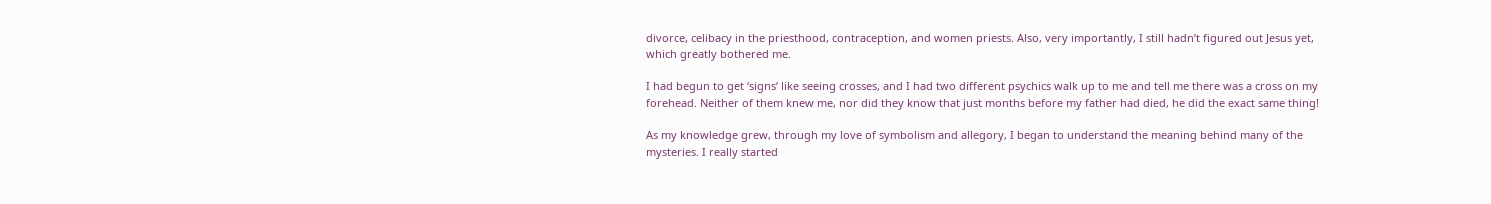divorce, celibacy in the priesthood, contraception, and women priests. Also, very importantly, I still hadn’t figured out Jesus yet, which greatly bothered me.

I had begun to get ‘signs’ like seeing crosses, and I had two different psychics walk up to me and tell me there was a cross on my forehead. Neither of them knew me, nor did they know that just months before my father had died, he did the exact same thing!

As my knowledge grew, through my love of symbolism and allegory, I began to understand the meaning behind many of the mysteries. I really started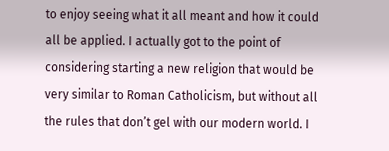to enjoy seeing what it all meant and how it could all be applied. I actually got to the point of considering starting a new religion that would be very similar to Roman Catholicism, but without all the rules that don’t gel with our modern world. I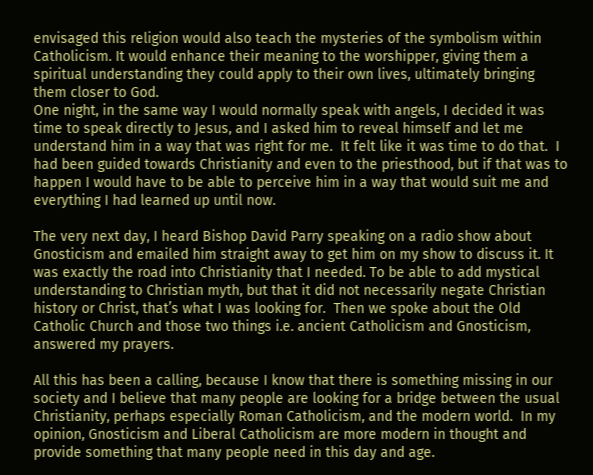envisaged this religion would also teach the mysteries of the symbolism within Catholicism. It would enhance their meaning to the worshipper, giving them a spiritual understanding they could apply to their own lives, ultimately bringing them closer to God.
One night, in the same way I would normally speak with angels, I decided it was time to speak directly to Jesus, and I asked him to reveal himself and let me understand him in a way that was right for me.  It felt like it was time to do that.  I had been guided towards Christianity and even to the priesthood, but if that was to happen I would have to be able to perceive him in a way that would suit me and everything I had learned up until now.

The very next day, I heard Bishop David Parry speaking on a radio show about Gnosticism and emailed him straight away to get him on my show to discuss it. It was exactly the road into Christianity that I needed. To be able to add mystical understanding to Christian myth, but that it did not necessarily negate Christian history or Christ, that’s what I was looking for.  Then we spoke about the Old Catholic Church and those two things i.e. ancient Catholicism and Gnosticism, answered my prayers.

All this has been a calling, because I know that there is something missing in our society and I believe that many people are looking for a bridge between the usual Christianity, perhaps especially Roman Catholicism, and the modern world.  In my opinion, Gnosticism and Liberal Catholicism are more modern in thought and provide something that many people need in this day and age.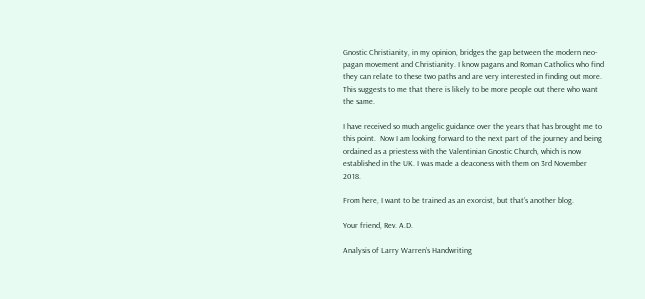Gnostic Christianity, in my opinion, bridges the gap between the modern neo-pagan movement and Christianity. I know pagans and Roman Catholics who find they can relate to these two paths and are very interested in finding out more.  This suggests to me that there is likely to be more people out there who want the same.

I have received so much angelic guidance over the years that has brought me to this point.  Now I am looking forward to the next part of the journey and being ordained as a priestess with the Valentinian Gnostic Church, which is now established in the UK. I was made a deaconess with them on 3rd November 2018.

From here, I want to be trained as an exorcist, but that’s another blog.

Your friend, Rev. A.D.

Analysis of Larry Warren’s Handwriting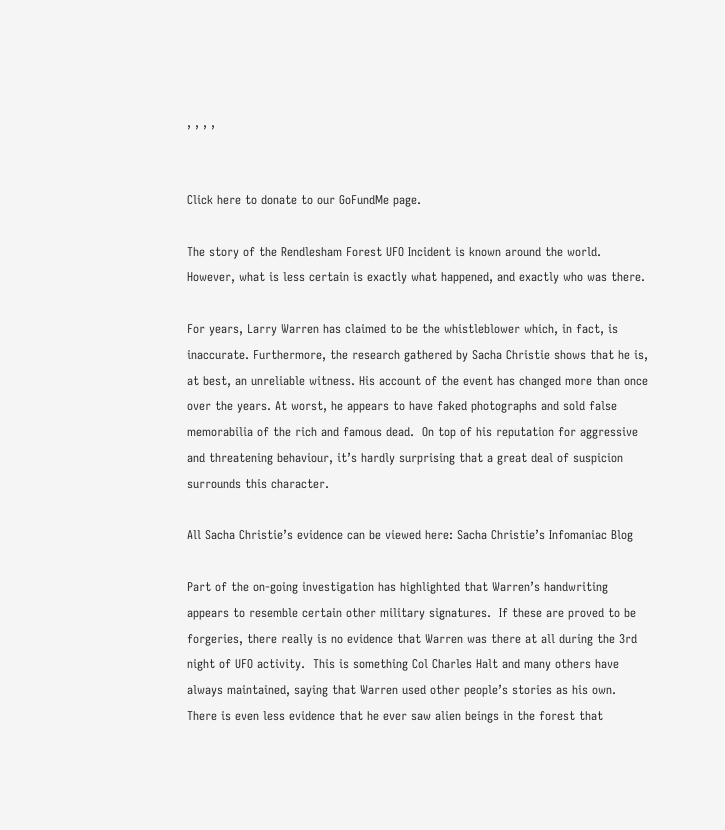, , , ,


Click here to donate to our GoFundMe page.

The story of the Rendlesham Forest UFO Incident is known around the world.  However, what is less certain is exactly what happened, and exactly who was there.

For years, Larry Warren has claimed to be the whistleblower which, in fact, is inaccurate. Furthermore, the research gathered by Sacha Christie shows that he is, at best, an unreliable witness. His account of the event has changed more than once over the years. At worst, he appears to have faked photographs and sold false memorabilia of the rich and famous dead.  On top of his reputation for aggressive and threatening behaviour, it’s hardly surprising that a great deal of suspicion surrounds this character.

All Sacha Christie’s evidence can be viewed here: Sacha Christie’s Infomaniac Blog

Part of the on-going investigation has highlighted that Warren’s handwriting appears to resemble certain other military signatures.  If these are proved to be forgeries, there really is no evidence that Warren was there at all during the 3rd night of UFO activity.  This is something Col Charles Halt and many others have always maintained, saying that Warren used other people’s stories as his own.  There is even less evidence that he ever saw alien beings in the forest that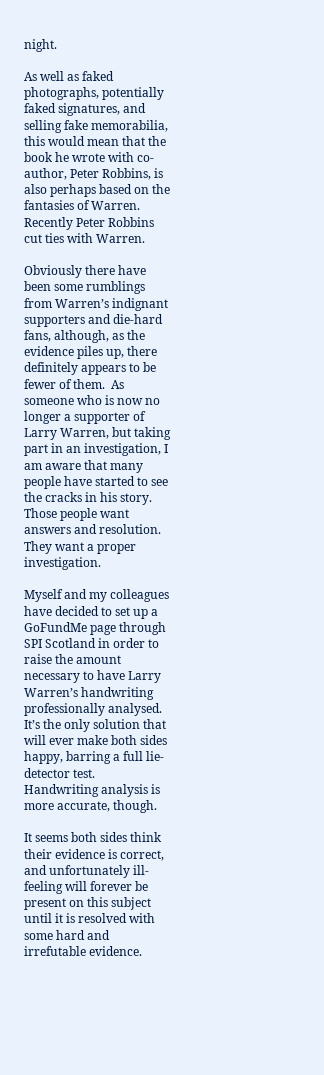night.

As well as faked photographs, potentially faked signatures, and selling fake memorabilia, this would mean that the book he wrote with co-author, Peter Robbins, is also perhaps based on the fantasies of Warren.  Recently Peter Robbins cut ties with Warren.

Obviously there have been some rumblings from Warren’s indignant supporters and die-hard fans, although, as the evidence piles up, there definitely appears to be fewer of them.  As someone who is now no longer a supporter of Larry Warren, but taking part in an investigation, I am aware that many people have started to see the cracks in his story.  Those people want answers and resolution.  They want a proper investigation.

Myself and my colleagues have decided to set up a GoFundMe page through SPI Scotland in order to raise the amount necessary to have Larry Warren’s handwriting professionally analysed.   It’s the only solution that will ever make both sides happy, barring a full lie-detector test.   Handwriting analysis is more accurate, though.

It seems both sides think their evidence is correct, and unfortunately ill-feeling will forever be present on this subject until it is resolved with some hard and irrefutable evidence.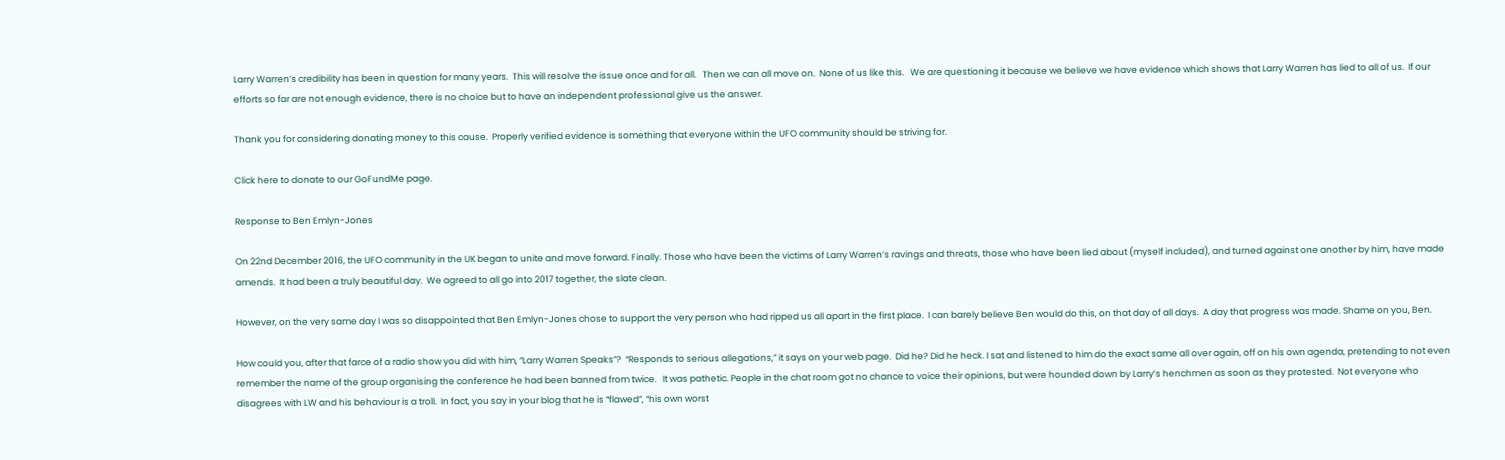Larry Warren’s credibility has been in question for many years.  This will resolve the issue once and for all.   Then we can all move on.  None of us like this.   We are questioning it because we believe we have evidence which shows that Larry Warren has lied to all of us.  If our efforts so far are not enough evidence, there is no choice but to have an independent professional give us the answer.

Thank you for considering donating money to this cause.  Properly verified evidence is something that everyone within the UFO community should be striving for.

Click here to donate to our GoFundMe page.

Response to Ben Emlyn-Jones

On 22nd December 2016, the UFO community in the UK began to unite and move forward. Finally. Those who have been the victims of Larry Warren’s ravings and threats, those who have been lied about (myself included), and turned against one another by him, have made amends.  It had been a truly beautiful day.  We agreed to all go into 2017 together, the slate clean.

However, on the very same day I was so disappointed that Ben Emlyn-Jones chose to support the very person who had ripped us all apart in the first place.  I can barely believe Ben would do this, on that day of all days.  A day that progress was made. Shame on you, Ben.

How could you, after that farce of a radio show you did with him, “Larry Warren Speaks”?  “Responds to serious allegations,” it says on your web page.  Did he? Did he heck. I sat and listened to him do the exact same all over again, off on his own agenda, pretending to not even remember the name of the group organising the conference he had been banned from twice.   It was pathetic. People in the chat room got no chance to voice their opinions, but were hounded down by Larry’s henchmen as soon as they protested.  Not everyone who disagrees with LW and his behaviour is a troll.  In fact, you say in your blog that he is “flawed”, “his own worst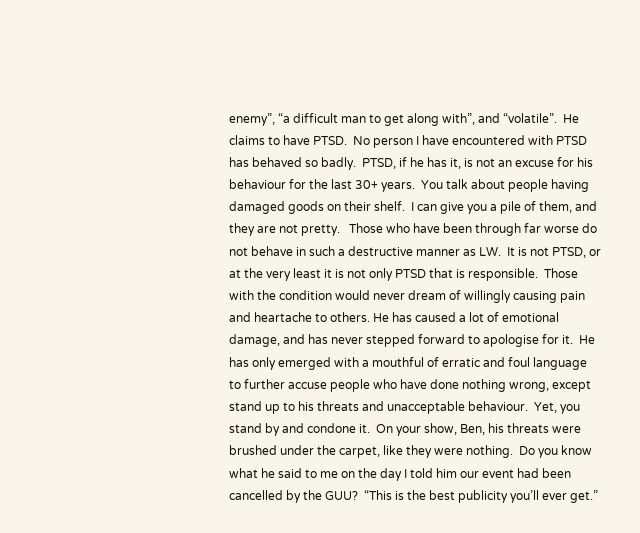enemy”, “a difficult man to get along with”, and “volatile”.  He claims to have PTSD.  No person I have encountered with PTSD has behaved so badly.  PTSD, if he has it, is not an excuse for his behaviour for the last 30+ years.  You talk about people having damaged goods on their shelf.  I can give you a pile of them, and they are not pretty.   Those who have been through far worse do not behave in such a destructive manner as LW.  It is not PTSD, or at the very least it is not only PTSD that is responsible.  Those with the condition would never dream of willingly causing pain and heartache to others. He has caused a lot of emotional damage, and has never stepped forward to apologise for it.  He has only emerged with a mouthful of erratic and foul language to further accuse people who have done nothing wrong, except stand up to his threats and unacceptable behaviour.  Yet, you stand by and condone it.  On your show, Ben, his threats were brushed under the carpet, like they were nothing.  Do you know what he said to me on the day I told him our event had been cancelled by the GUU?  “This is the best publicity you’ll ever get.”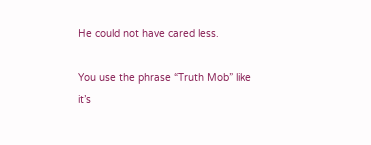He could not have cared less.

You use the phrase “Truth Mob” like it’s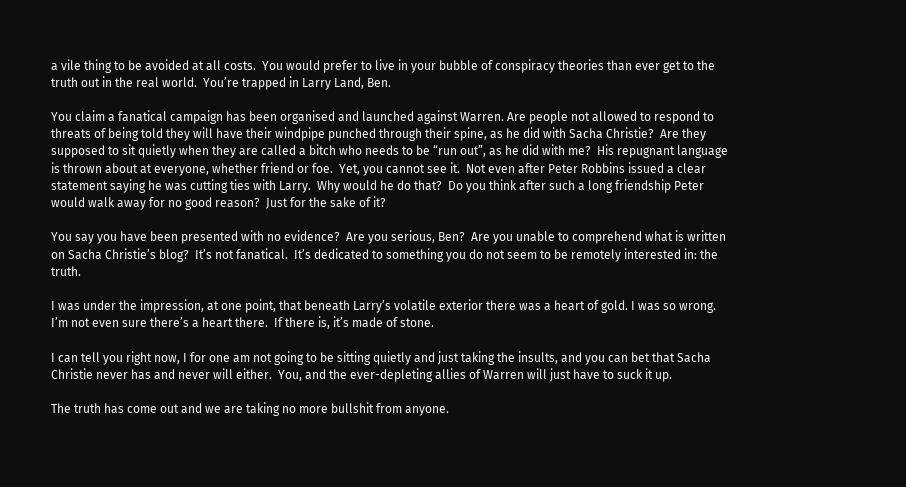a vile thing to be avoided at all costs.  You would prefer to live in your bubble of conspiracy theories than ever get to the truth out in the real world.  You’re trapped in Larry Land, Ben.

You claim a fanatical campaign has been organised and launched against Warren. Are people not allowed to respond to threats of being told they will have their windpipe punched through their spine, as he did with Sacha Christie?  Are they supposed to sit quietly when they are called a bitch who needs to be “run out”, as he did with me?  His repugnant language is thrown about at everyone, whether friend or foe.  Yet, you cannot see it.  Not even after Peter Robbins issued a clear statement saying he was cutting ties with Larry.  Why would he do that?  Do you think after such a long friendship Peter would walk away for no good reason?  Just for the sake of it?

You say you have been presented with no evidence?  Are you serious, Ben?  Are you unable to comprehend what is written on Sacha Christie’s blog?  It’s not fanatical.  It’s dedicated to something you do not seem to be remotely interested in: the truth.

I was under the impression, at one point, that beneath Larry’s volatile exterior there was a heart of gold. I was so wrong.  I’m not even sure there’s a heart there.  If there is, it’s made of stone.

I can tell you right now, I for one am not going to be sitting quietly and just taking the insults, and you can bet that Sacha Christie never has and never will either.  You, and the ever-depleting allies of Warren will just have to suck it up.

The truth has come out and we are taking no more bullshit from anyone.